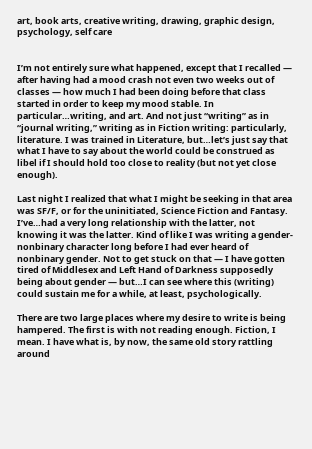art, book arts, creative writing, drawing, graphic design, psychology, self care


I’m not entirely sure what happened, except that I recalled — after having had a mood crash not even two weeks out of classes — how much I had been doing before that class started in order to keep my mood stable. In particular…writing, and art. And not just “writing” as in “journal writing,” writing as in Fiction writing: particularly, literature. I was trained in Literature, but…let’s just say that what I have to say about the world could be construed as libel if I should hold too close to reality (but not yet close enough).

Last night I realized that what I might be seeking in that area was SF/F, or for the uninitiated, Science Fiction and Fantasy. I’ve…had a very long relationship with the latter, not knowing it was the latter. Kind of like I was writing a gender-nonbinary character long before I had ever heard of nonbinary gender. Not to get stuck on that — I have gotten tired of Middlesex and Left Hand of Darkness supposedly being about gender — but…I can see where this (writing) could sustain me for a while, at least, psychologically.

There are two large places where my desire to write is being hampered. The first is with not reading enough. Fiction, I mean. I have what is, by now, the same old story rattling around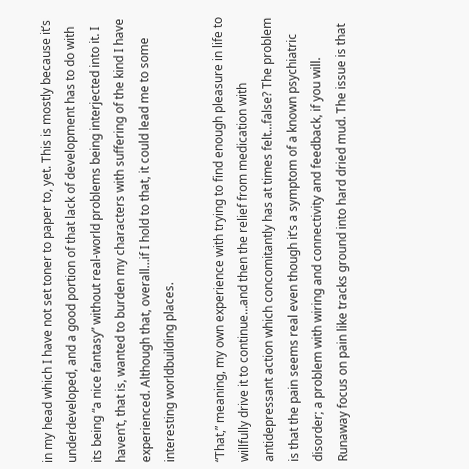in my head which I have not set toner to paper to, yet. This is mostly because it’s underdeveloped, and a good portion of that lack of development has to do with its being “a nice fantasy” without real-world problems being interjected into it. I haven’t, that is, wanted to burden my characters with suffering of the kind I have experienced. Although that, overall…if I hold to that, it could lead me to some interesting worldbuilding places.

“That,” meaning, my own experience with trying to find enough pleasure in life to willfully drive it to continue…and then the relief from medication with antidepressant action which concomitantly has at times felt…false? The problem is that the pain seems real even though it’s a symptom of a known psychiatric disorder; a problem with wiring and connectivity and feedback, if you will. Runaway focus on pain like tracks ground into hard dried mud. The issue is that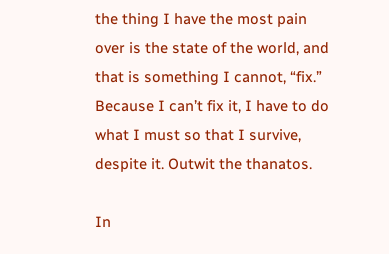the thing I have the most pain over is the state of the world, and that is something I cannot, “fix.” Because I can’t fix it, I have to do what I must so that I survive, despite it. Outwit the thanatos.

In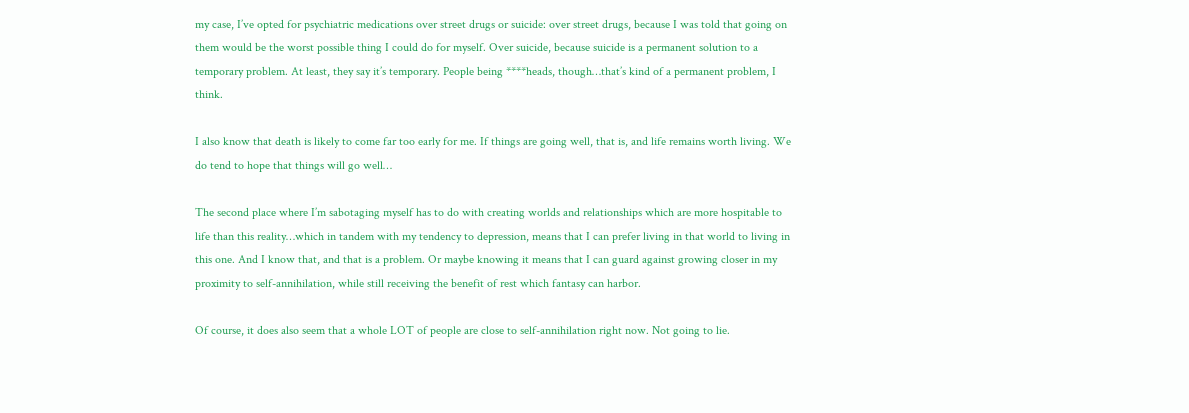my case, I’ve opted for psychiatric medications over street drugs or suicide: over street drugs, because I was told that going on them would be the worst possible thing I could do for myself. Over suicide, because suicide is a permanent solution to a temporary problem. At least, they say it’s temporary. People being ****heads, though…that’s kind of a permanent problem, I think.

I also know that death is likely to come far too early for me. If things are going well, that is, and life remains worth living. We do tend to hope that things will go well…

The second place where I’m sabotaging myself has to do with creating worlds and relationships which are more hospitable to life than this reality…which in tandem with my tendency to depression, means that I can prefer living in that world to living in this one. And I know that, and that is a problem. Or maybe knowing it means that I can guard against growing closer in my proximity to self-annihilation, while still receiving the benefit of rest which fantasy can harbor.

Of course, it does also seem that a whole LOT of people are close to self-annihilation right now. Not going to lie.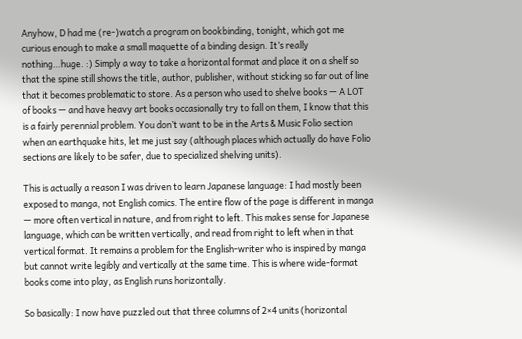Anyhow, D had me (re-)watch a program on bookbinding, tonight, which got me curious enough to make a small maquette of a binding design. It’s really nothing…huge. :) Simply a way to take a horizontal format and place it on a shelf so that the spine still shows the title, author, publisher, without sticking so far out of line that it becomes problematic to store. As a person who used to shelve books — A LOT of books — and have heavy art books occasionally try to fall on them, I know that this is a fairly perennial problem. You don’t want to be in the Arts & Music Folio section when an earthquake hits, let me just say (although places which actually do have Folio sections are likely to be safer, due to specialized shelving units).

This is actually a reason I was driven to learn Japanese language: I had mostly been exposed to manga, not English comics. The entire flow of the page is different in manga — more often vertical in nature, and from right to left. This makes sense for Japanese language, which can be written vertically, and read from right to left when in that vertical format. It remains a problem for the English-writer who is inspired by manga but cannot write legibly and vertically at the same time. This is where wide-format books come into play, as English runs horizontally.

So basically: I now have puzzled out that three columns of 2×4 units (horizontal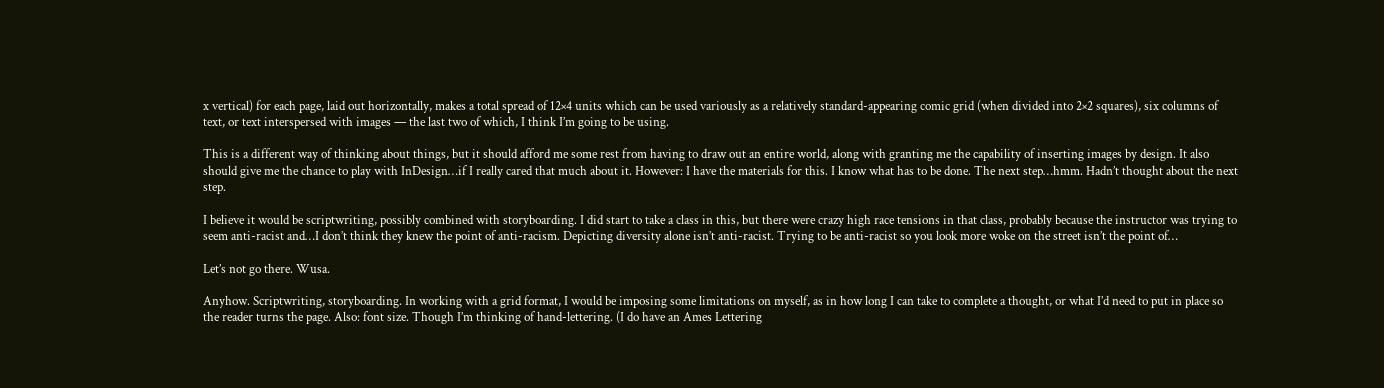x vertical) for each page, laid out horizontally, makes a total spread of 12×4 units which can be used variously as a relatively standard-appearing comic grid (when divided into 2×2 squares), six columns of text, or text interspersed with images — the last two of which, I think I’m going to be using.

This is a different way of thinking about things, but it should afford me some rest from having to draw out an entire world, along with granting me the capability of inserting images by design. It also should give me the chance to play with InDesign…if I really cared that much about it. However: I have the materials for this. I know what has to be done. The next step…hmm. Hadn’t thought about the next step.

I believe it would be scriptwriting, possibly combined with storyboarding. I did start to take a class in this, but there were crazy high race tensions in that class, probably because the instructor was trying to seem anti-racist and…I don’t think they knew the point of anti-racism. Depicting diversity alone isn’t anti-racist. Trying to be anti-racist so you look more woke on the street isn’t the point of…

Let’s not go there. Wusa.

Anyhow. Scriptwriting, storyboarding. In working with a grid format, I would be imposing some limitations on myself, as in how long I can take to complete a thought, or what I’d need to put in place so the reader turns the page. Also: font size. Though I’m thinking of hand-lettering. (I do have an Ames Lettering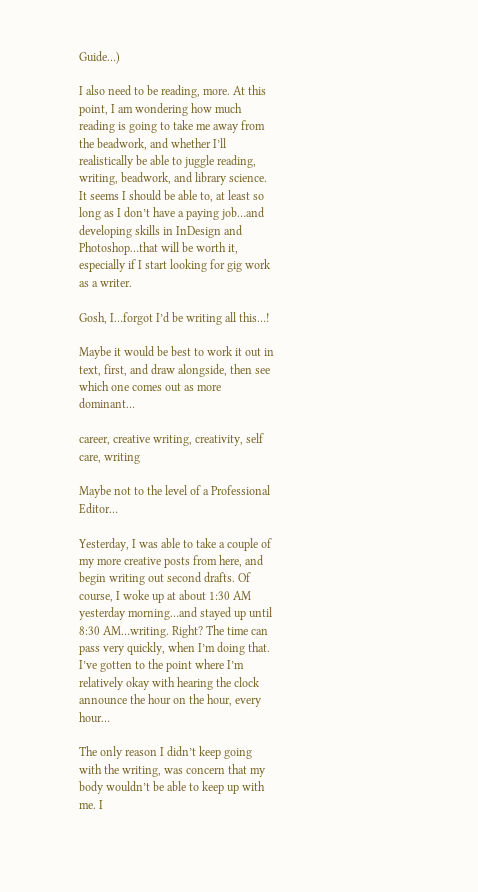Guide…)

I also need to be reading, more. At this point, I am wondering how much reading is going to take me away from the beadwork, and whether I’ll realistically be able to juggle reading, writing, beadwork, and library science. It seems I should be able to, at least so long as I don’t have a paying job…and developing skills in InDesign and Photoshop…that will be worth it, especially if I start looking for gig work as a writer.

Gosh, I…forgot I’d be writing all this…!

Maybe it would be best to work it out in text, first, and draw alongside, then see which one comes out as more dominant…

career, creative writing, creativity, self care, writing

Maybe not to the level of a Professional Editor…

Yesterday, I was able to take a couple of my more creative posts from here, and begin writing out second drafts. Of course, I woke up at about 1:30 AM yesterday morning…and stayed up until 8:30 AM…writing. Right? The time can pass very quickly, when I’m doing that. I’ve gotten to the point where I’m relatively okay with hearing the clock announce the hour on the hour, every hour…

The only reason I didn’t keep going with the writing, was concern that my body wouldn’t be able to keep up with me. I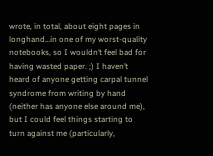wrote, in total, about eight pages in longhand…in one of my worst-quality notebooks, so I wouldn’t feel bad for having wasted paper. ;) I haven’t heard of anyone getting carpal tunnel syndrome from writing by hand (neither has anyone else around me), but I could feel things starting to turn against me (particularly,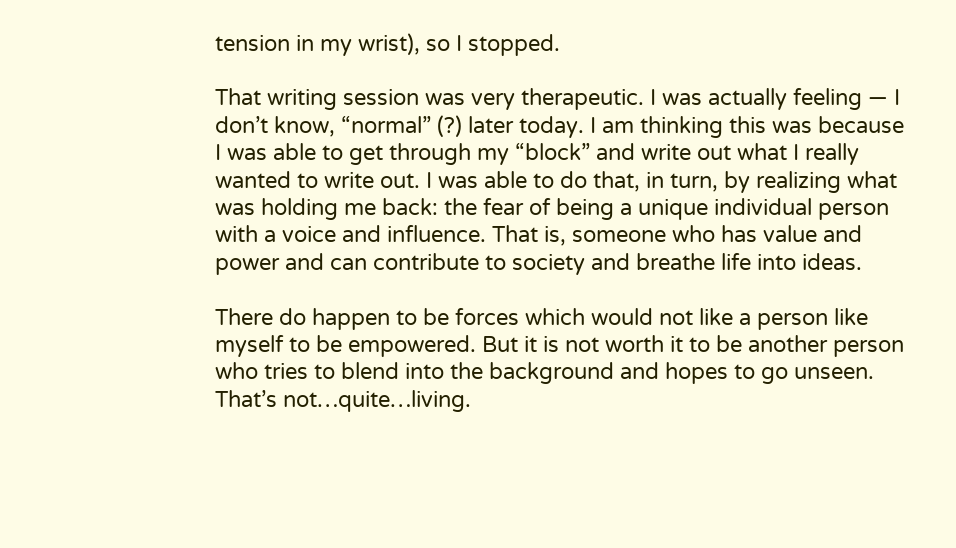tension in my wrist), so I stopped.

That writing session was very therapeutic. I was actually feeling — I don’t know, “normal” (?) later today. I am thinking this was because I was able to get through my “block” and write out what I really wanted to write out. I was able to do that, in turn, by realizing what was holding me back: the fear of being a unique individual person with a voice and influence. That is, someone who has value and power and can contribute to society and breathe life into ideas.

There do happen to be forces which would not like a person like myself to be empowered. But it is not worth it to be another person who tries to blend into the background and hopes to go unseen. That’s not…quite…living.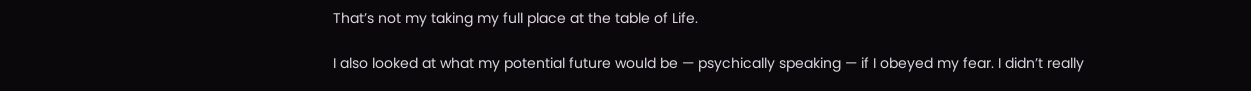That’s not my taking my full place at the table of Life.

I also looked at what my potential future would be — psychically speaking — if I obeyed my fear. I didn’t really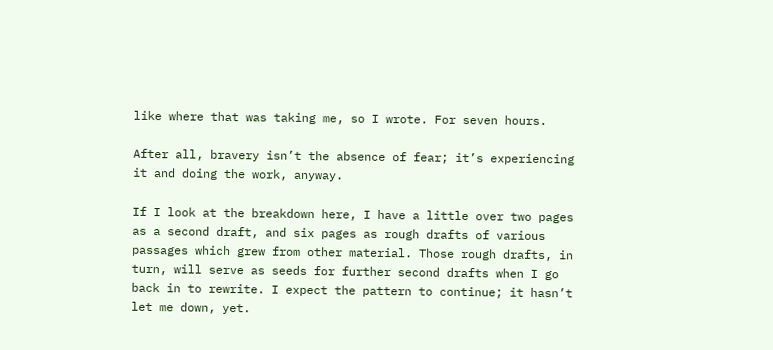like where that was taking me, so I wrote. For seven hours.

After all, bravery isn’t the absence of fear; it’s experiencing it and doing the work, anyway.

If I look at the breakdown here, I have a little over two pages as a second draft, and six pages as rough drafts of various passages which grew from other material. Those rough drafts, in turn, will serve as seeds for further second drafts when I go back in to rewrite. I expect the pattern to continue; it hasn’t let me down, yet.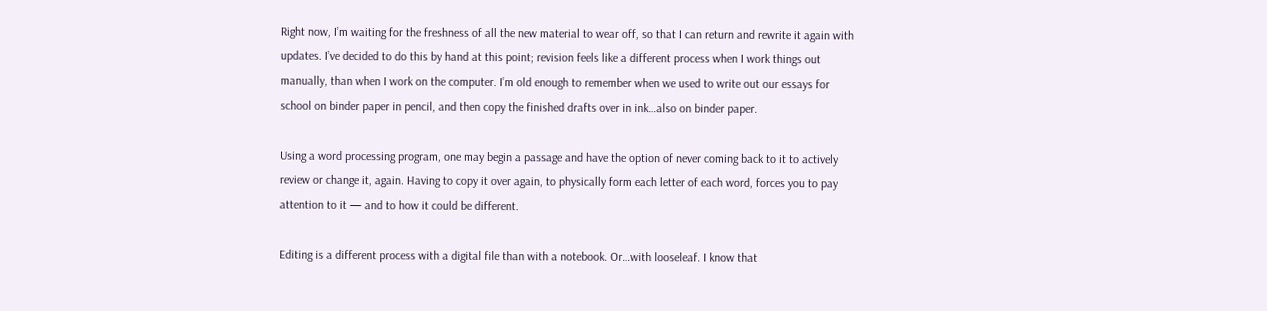Right now, I’m waiting for the freshness of all the new material to wear off, so that I can return and rewrite it again with updates. I’ve decided to do this by hand at this point; revision feels like a different process when I work things out manually, than when I work on the computer. I’m old enough to remember when we used to write out our essays for school on binder paper in pencil, and then copy the finished drafts over in ink…also on binder paper.

Using a word processing program, one may begin a passage and have the option of never coming back to it to actively review or change it, again. Having to copy it over again, to physically form each letter of each word, forces you to pay attention to it — and to how it could be different.

Editing is a different process with a digital file than with a notebook. Or…with looseleaf. I know that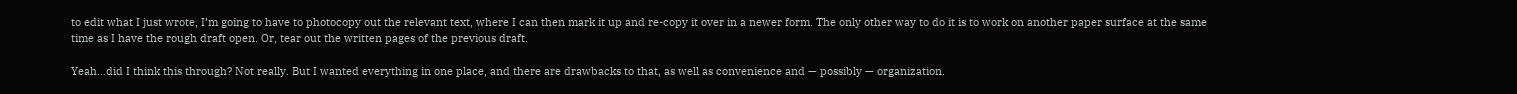to edit what I just wrote, I’m going to have to photocopy out the relevant text, where I can then mark it up and re-copy it over in a newer form. The only other way to do it is to work on another paper surface at the same time as I have the rough draft open. Or, tear out the written pages of the previous draft.

Yeah…did I think this through? Not really. But I wanted everything in one place, and there are drawbacks to that, as well as convenience and — possibly — organization.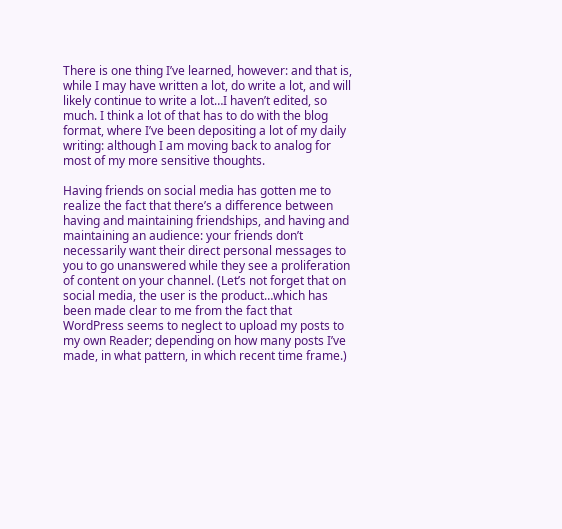There is one thing I’ve learned, however: and that is, while I may have written a lot, do write a lot, and will likely continue to write a lot…I haven’t edited, so much. I think a lot of that has to do with the blog format, where I’ve been depositing a lot of my daily writing: although I am moving back to analog for most of my more sensitive thoughts.

Having friends on social media has gotten me to realize the fact that there’s a difference between having and maintaining friendships, and having and maintaining an audience: your friends don’t necessarily want their direct personal messages to you to go unanswered while they see a proliferation of content on your channel. (Let’s not forget that on social media, the user is the product…which has been made clear to me from the fact that WordPress seems to neglect to upload my posts to my own Reader; depending on how many posts I’ve made, in what pattern, in which recent time frame.)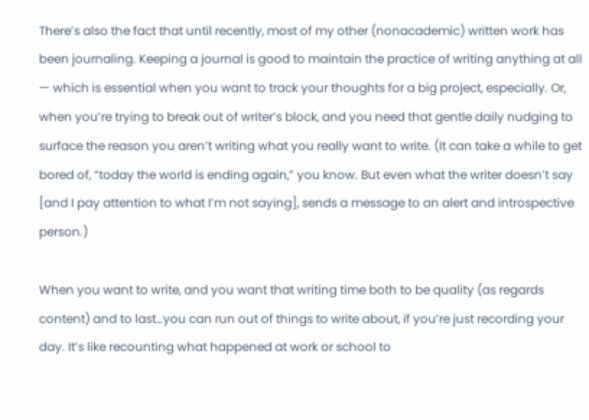There’s also the fact that until recently, most of my other (nonacademic) written work has been journaling. Keeping a journal is good to maintain the practice of writing anything at all — which is essential when you want to track your thoughts for a big project, especially. Or, when you’re trying to break out of writer’s block, and you need that gentle daily nudging to surface the reason you aren’t writing what you really want to write. (It can take a while to get bored of, “today the world is ending again,” you know. But even what the writer doesn’t say [and I pay attention to what I’m not saying], sends a message to an alert and introspective person.)

When you want to write, and you want that writing time both to be quality (as regards content) and to last…you can run out of things to write about, if you’re just recording your day. It’s like recounting what happened at work or school to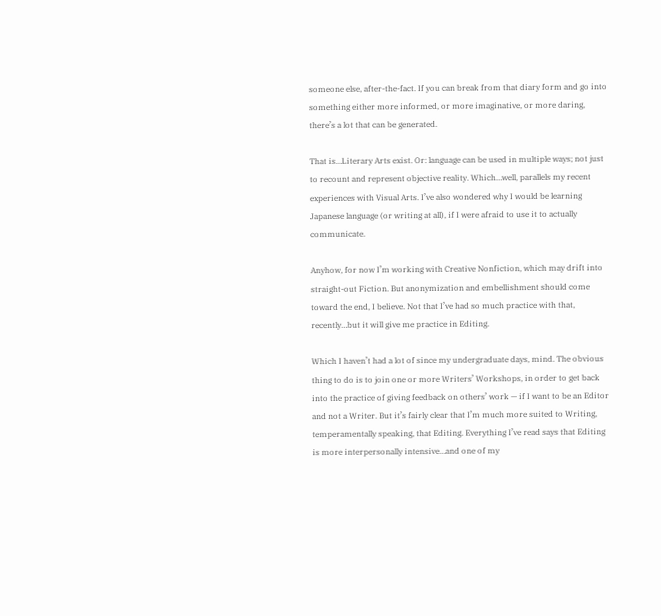someone else, after-the-fact. If you can break from that diary form and go into something either more informed, or more imaginative, or more daring, there’s a lot that can be generated.

That is…Literary Arts exist. Or: language can be used in multiple ways; not just to recount and represent objective reality. Which…well, parallels my recent experiences with Visual Arts. I’ve also wondered why I would be learning Japanese language (or writing at all), if I were afraid to use it to actually communicate.

Anyhow, for now I’m working with Creative Nonfiction, which may drift into straight-out Fiction. But anonymization and embellishment should come toward the end, I believe. Not that I’ve had so much practice with that, recently…but it will give me practice in Editing.

Which I haven’t had a lot of since my undergraduate days, mind. The obvious thing to do is to join one or more Writers’ Workshops, in order to get back into the practice of giving feedback on others’ work — if I want to be an Editor and not a Writer. But it’s fairly clear that I’m much more suited to Writing, temperamentally speaking, that Editing. Everything I’ve read says that Editing is more interpersonally intensive…and one of my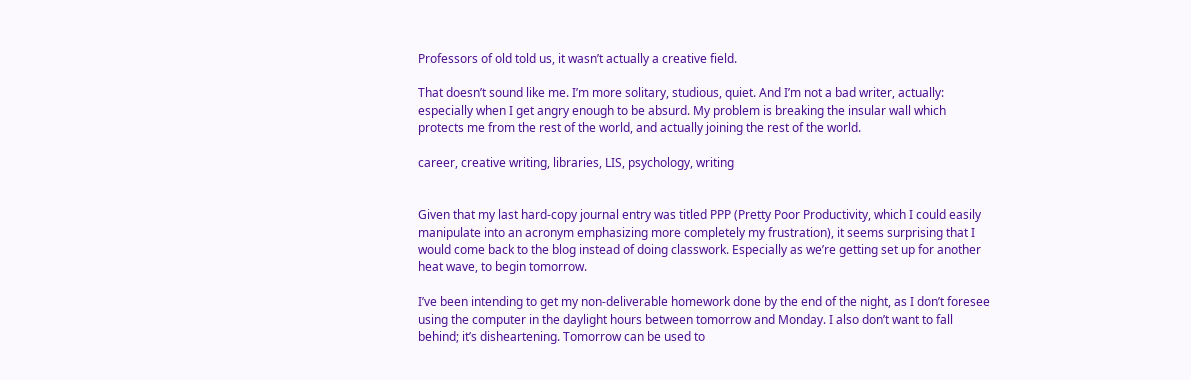Professors of old told us, it wasn’t actually a creative field.

That doesn’t sound like me. I’m more solitary, studious, quiet. And I’m not a bad writer, actually: especially when I get angry enough to be absurd. My problem is breaking the insular wall which protects me from the rest of the world, and actually joining the rest of the world.

career, creative writing, libraries, LIS, psychology, writing


Given that my last hard-copy journal entry was titled PPP (Pretty Poor Productivity, which I could easily manipulate into an acronym emphasizing more completely my frustration), it seems surprising that I would come back to the blog instead of doing classwork. Especially as we’re getting set up for another heat wave, to begin tomorrow.

I’ve been intending to get my non-deliverable homework done by the end of the night, as I don’t foresee using the computer in the daylight hours between tomorrow and Monday. I also don’t want to fall behind; it’s disheartening. Tomorrow can be used to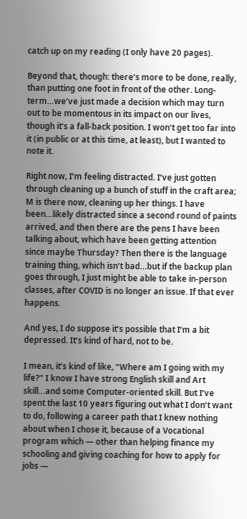catch up on my reading (I only have 20 pages).

Beyond that, though: there’s more to be done, really, than putting one foot in front of the other. Long-term…we’ve just made a decision which may turn out to be momentous in its impact on our lives, though it’s a fall-back position. I won’t get too far into it (in public or at this time, at least), but I wanted to note it.

Right now, I’m feeling distracted. I’ve just gotten through cleaning up a bunch of stuff in the craft area; M is there now, cleaning up her things. I have been…likely distracted since a second round of paints arrived, and then there are the pens I have been talking about, which have been getting attention since maybe Thursday? Then there is the language training thing, which isn’t bad…but if the backup plan goes through, I just might be able to take in-person classes, after COVID is no longer an issue. If that ever happens.

And yes, I do suppose it’s possible that I’m a bit depressed. It’s kind of hard, not to be.

I mean, it’s kind of like, “Where am I going with my life?” I know I have strong English skill and Art skill…and some Computer-oriented skill. But I’ve spent the last 10 years figuring out what I don’t want to do, following a career path that I knew nothing about when I chose it, because of a Vocational program which — other than helping finance my schooling and giving coaching for how to apply for jobs —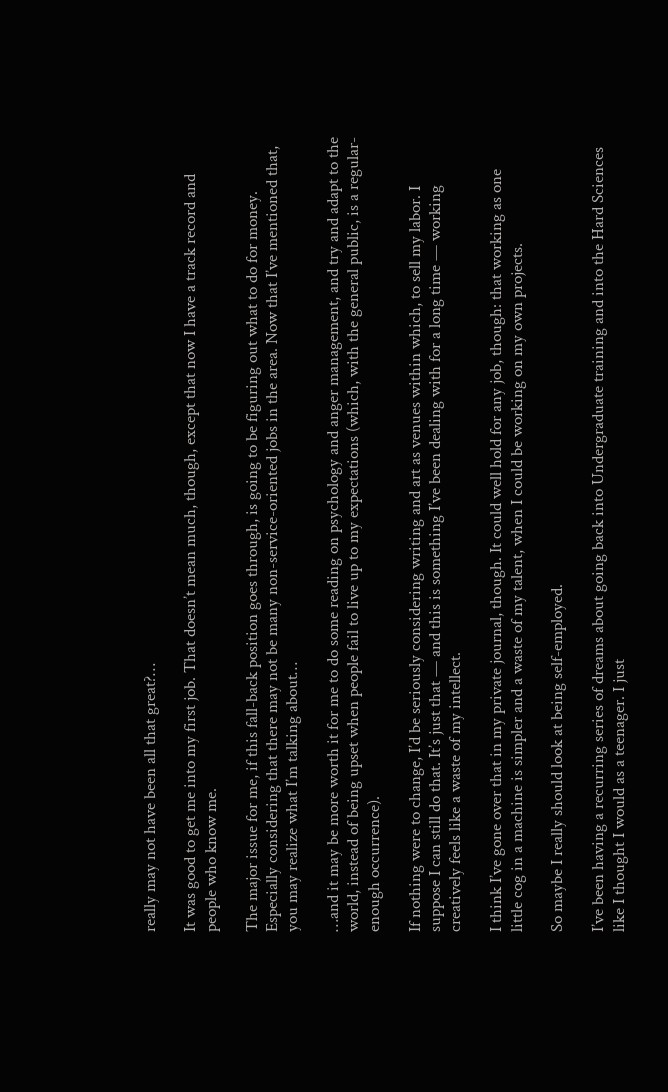really may not have been all that great?…

It was good to get me into my first job. That doesn’t mean much, though, except that now I have a track record and people who know me.

The major issue for me, if this fall-back position goes through, is going to be figuring out what to do for money. Especially considering that there may not be many non-service-oriented jobs in the area. Now that I’ve mentioned that, you may realize what I’m talking about…

…and it may be more worth it for me to do some reading on psychology and anger management, and try and adapt to the world, instead of being upset when people fail to live up to my expectations (which, with the general public, is a regular-enough occurrence).

If nothing were to change, I’d be seriously considering writing and art as venues within which, to sell my labor. I suppose I can still do that. It’s just that — and this is something I’ve been dealing with for a long time — working creatively feels like a waste of my intellect.

I think I’ve gone over that in my private journal, though. It could well hold for any job, though: that working as one little cog in a machine is simpler and a waste of my talent, when I could be working on my own projects.

So maybe I really should look at being self-employed.

I’ve been having a recurring series of dreams about going back into Undergraduate training and into the Hard Sciences like I thought I would as a teenager. I just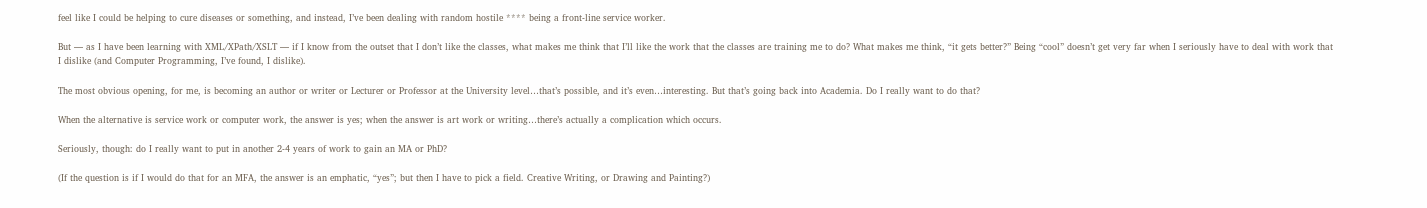feel like I could be helping to cure diseases or something, and instead, I’ve been dealing with random hostile **** being a front-line service worker.

But — as I have been learning with XML/XPath/XSLT — if I know from the outset that I don’t like the classes, what makes me think that I’ll like the work that the classes are training me to do? What makes me think, “it gets better?” Being “cool” doesn’t get very far when I seriously have to deal with work that I dislike (and Computer Programming, I’ve found, I dislike).

The most obvious opening, for me, is becoming an author or writer or Lecturer or Professor at the University level…that’s possible, and it’s even…interesting. But that’s going back into Academia. Do I really want to do that?

When the alternative is service work or computer work, the answer is yes; when the answer is art work or writing…there’s actually a complication which occurs.

Seriously, though: do I really want to put in another 2-4 years of work to gain an MA or PhD?

(If the question is if I would do that for an MFA, the answer is an emphatic, “yes”; but then I have to pick a field. Creative Writing, or Drawing and Painting?)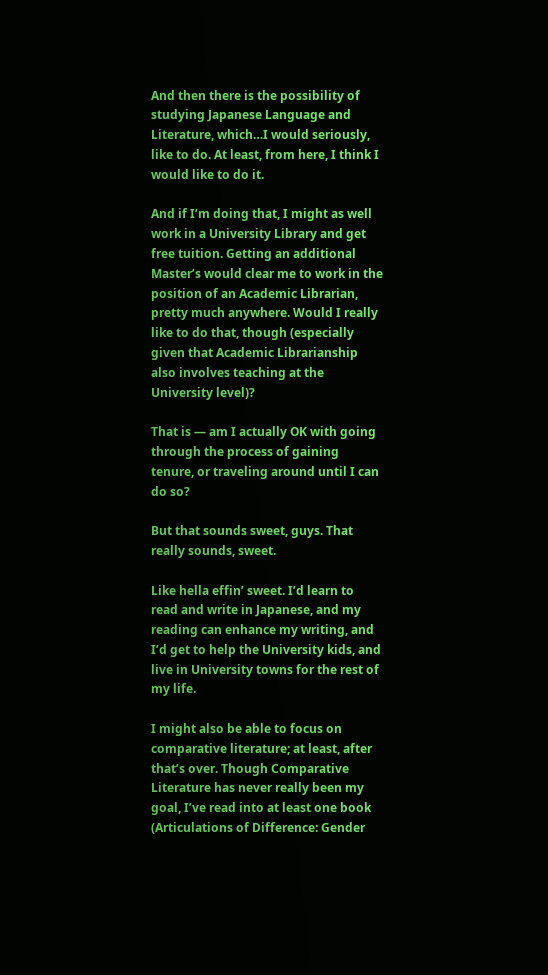And then there is the possibility of studying Japanese Language and Literature, which…I would seriously, like to do. At least, from here, I think I would like to do it.

And if I’m doing that, I might as well work in a University Library and get free tuition. Getting an additional Master’s would clear me to work in the position of an Academic Librarian, pretty much anywhere. Would I really like to do that, though (especially given that Academic Librarianship also involves teaching at the University level)?

That is — am I actually OK with going through the process of gaining tenure, or traveling around until I can do so?

But that sounds sweet, guys. That really sounds, sweet.

Like hella effin’ sweet. I’d learn to read and write in Japanese, and my reading can enhance my writing, and I’d get to help the University kids, and live in University towns for the rest of my life.

I might also be able to focus on comparative literature; at least, after that’s over. Though Comparative Literature has never really been my goal, I’ve read into at least one book (Articulations of Difference: Gender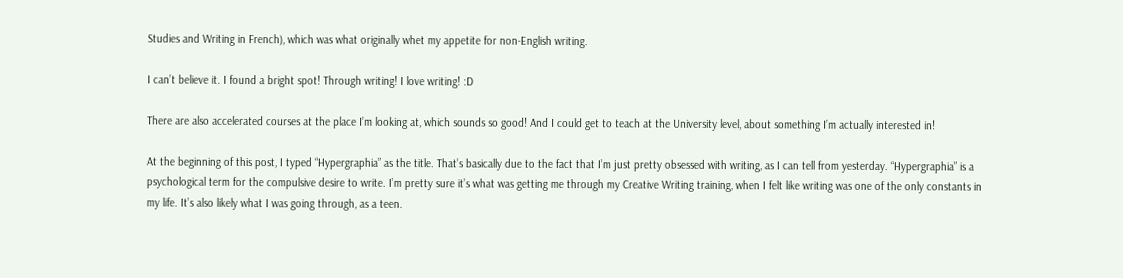Studies and Writing in French), which was what originally whet my appetite for non-English writing.

I can’t believe it. I found a bright spot! Through writing! I love writing! :D

There are also accelerated courses at the place I’m looking at, which sounds so good! And I could get to teach at the University level, about something I’m actually interested in!

At the beginning of this post, I typed “Hypergraphia” as the title. That’s basically due to the fact that I’m just pretty obsessed with writing, as I can tell from yesterday. “Hypergraphia” is a psychological term for the compulsive desire to write. I’m pretty sure it’s what was getting me through my Creative Writing training, when I felt like writing was one of the only constants in my life. It’s also likely what I was going through, as a teen.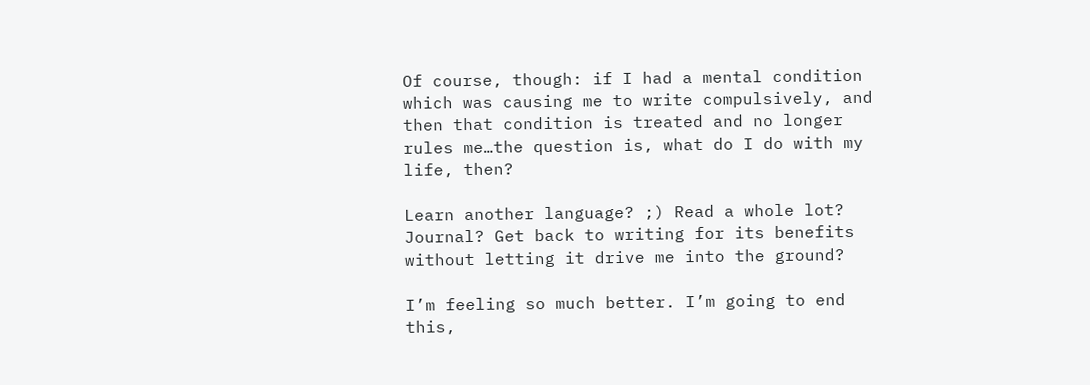Of course, though: if I had a mental condition which was causing me to write compulsively, and then that condition is treated and no longer rules me…the question is, what do I do with my life, then?

Learn another language? ;) Read a whole lot? Journal? Get back to writing for its benefits without letting it drive me into the ground?

I’m feeling so much better. I’m going to end this,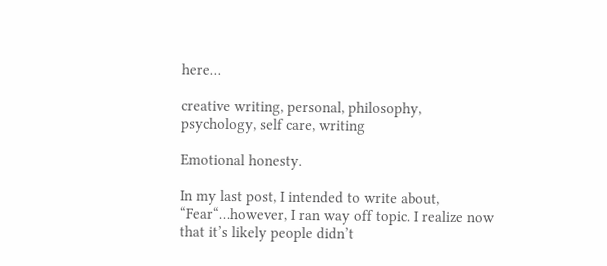here…

creative writing, personal, philosophy, psychology, self care, writing

Emotional honesty.

In my last post, I intended to write about, “Fear“…however, I ran way off topic. I realize now that it’s likely people didn’t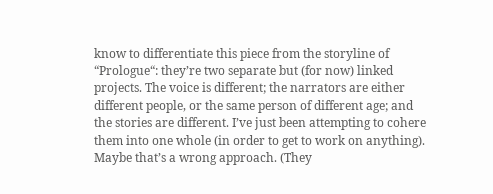know to differentiate this piece from the storyline of “Prologue“: they’re two separate but (for now) linked projects. The voice is different; the narrators are either different people, or the same person of different age; and the stories are different. I’ve just been attempting to cohere them into one whole (in order to get to work on anything). Maybe that’s a wrong approach. (They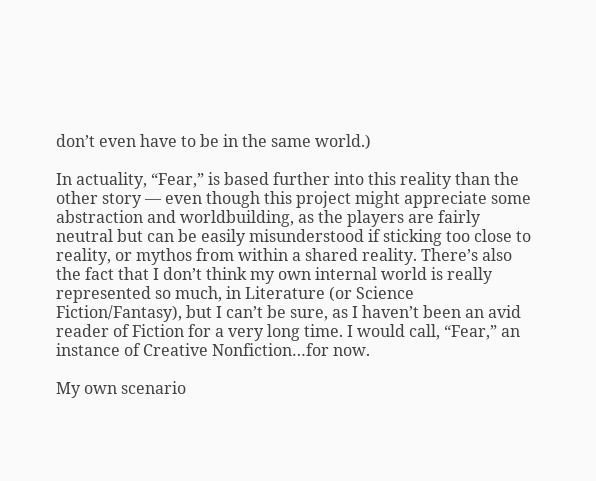don’t even have to be in the same world.)

In actuality, “Fear,” is based further into this reality than the other story — even though this project might appreciate some abstraction and worldbuilding, as the players are fairly neutral but can be easily misunderstood if sticking too close to reality, or mythos from within a shared reality. There’s also the fact that I don’t think my own internal world is really represented so much, in Literature (or Science Fiction/Fantasy), but I can’t be sure, as I haven’t been an avid reader of Fiction for a very long time. I would call, “Fear,” an instance of Creative Nonfiction…for now.

My own scenario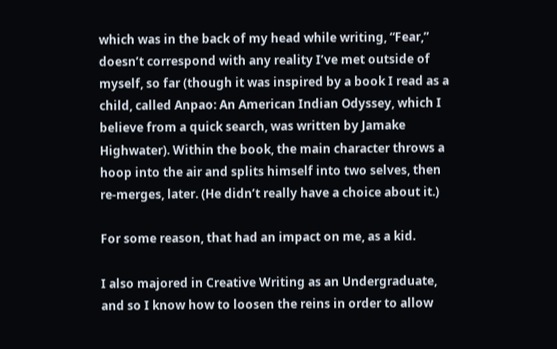which was in the back of my head while writing, “Fear,” doesn’t correspond with any reality I’ve met outside of myself, so far (though it was inspired by a book I read as a child, called Anpao: An American Indian Odyssey, which I believe from a quick search, was written by Jamake Highwater). Within the book, the main character throws a hoop into the air and splits himself into two selves, then re-merges, later. (He didn’t really have a choice about it.)

For some reason, that had an impact on me, as a kid.

I also majored in Creative Writing as an Undergraduate, and so I know how to loosen the reins in order to allow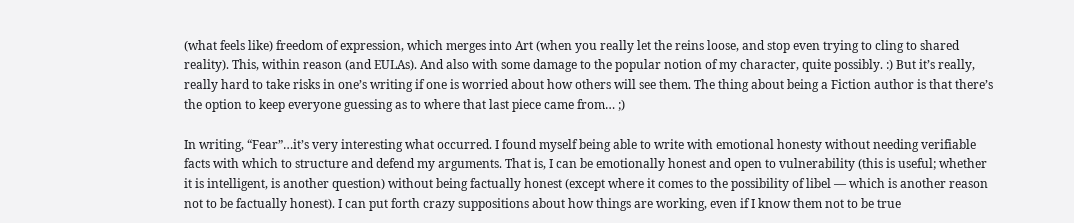(what feels like) freedom of expression, which merges into Art (when you really let the reins loose, and stop even trying to cling to shared reality). This, within reason (and EULAs). And also with some damage to the popular notion of my character, quite possibly. :) But it’s really, really hard to take risks in one’s writing if one is worried about how others will see them. The thing about being a Fiction author is that there’s the option to keep everyone guessing as to where that last piece came from… ;)

In writing, “Fear”…it’s very interesting what occurred. I found myself being able to write with emotional honesty without needing verifiable facts with which to structure and defend my arguments. That is, I can be emotionally honest and open to vulnerability (this is useful; whether it is intelligent, is another question) without being factually honest (except where it comes to the possibility of libel — which is another reason not to be factually honest). I can put forth crazy suppositions about how things are working, even if I know them not to be true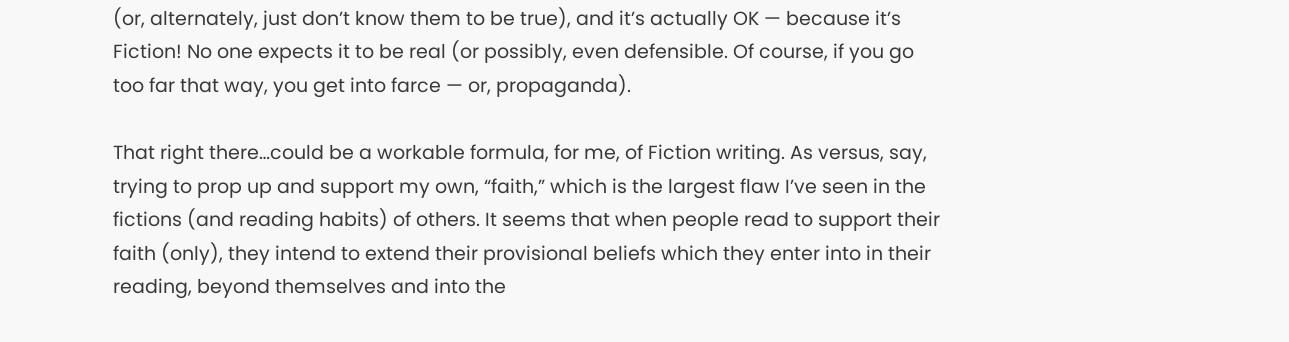(or, alternately, just don’t know them to be true), and it’s actually OK — because it’s Fiction! No one expects it to be real (or possibly, even defensible. Of course, if you go too far that way, you get into farce — or, propaganda).

That right there…could be a workable formula, for me, of Fiction writing. As versus, say, trying to prop up and support my own, “faith,” which is the largest flaw I’ve seen in the fictions (and reading habits) of others. It seems that when people read to support their faith (only), they intend to extend their provisional beliefs which they enter into in their reading, beyond themselves and into the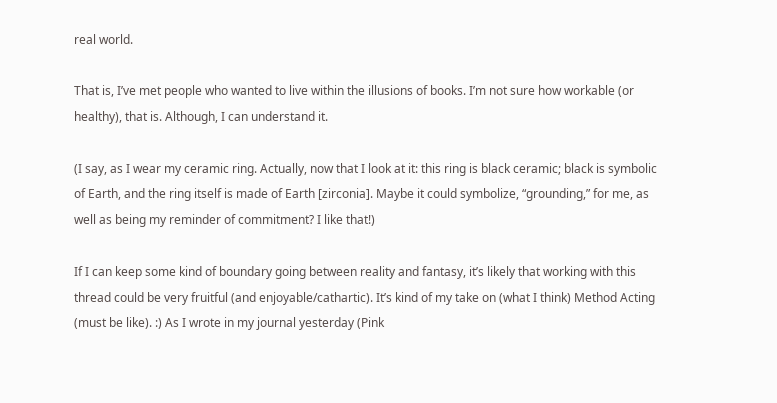real world.

That is, I’ve met people who wanted to live within the illusions of books. I’m not sure how workable (or healthy), that is. Although, I can understand it.

(I say, as I wear my ceramic ring. Actually, now that I look at it: this ring is black ceramic; black is symbolic of Earth, and the ring itself is made of Earth [zirconia]. Maybe it could symbolize, “grounding,” for me, as well as being my reminder of commitment? I like that!)

If I can keep some kind of boundary going between reality and fantasy, it’s likely that working with this thread could be very fruitful (and enjoyable/cathartic). It’s kind of my take on (what I think) Method Acting (must be like). :) As I wrote in my journal yesterday (Pink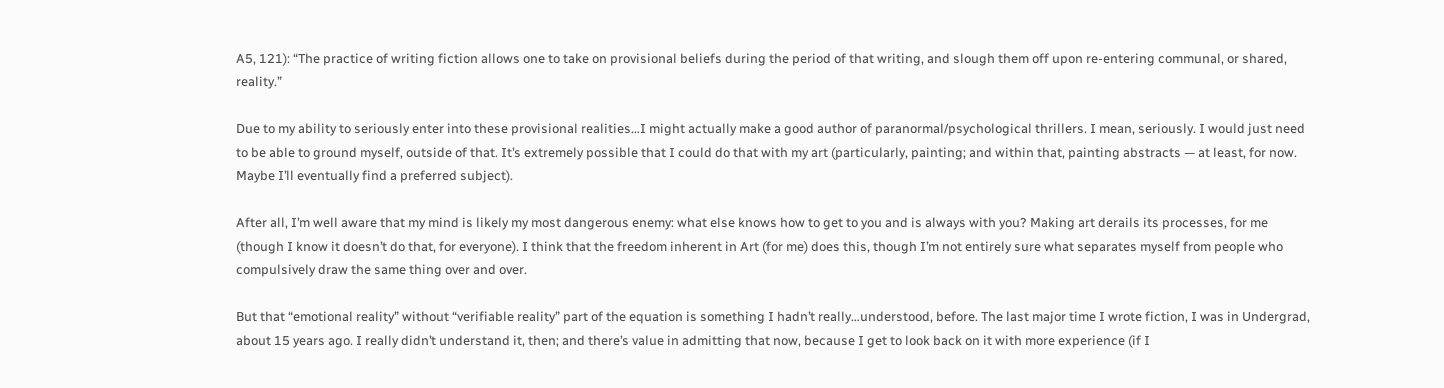A5, 121): “The practice of writing fiction allows one to take on provisional beliefs during the period of that writing, and slough them off upon re-entering communal, or shared, reality.”

Due to my ability to seriously enter into these provisional realities…I might actually make a good author of paranormal/psychological thrillers. I mean, seriously. I would just need to be able to ground myself, outside of that. It’s extremely possible that I could do that with my art (particularly, painting; and within that, painting abstracts — at least, for now. Maybe I’ll eventually find a preferred subject).

After all, I’m well aware that my mind is likely my most dangerous enemy: what else knows how to get to you and is always with you? Making art derails its processes, for me (though I know it doesn’t do that, for everyone). I think that the freedom inherent in Art (for me) does this, though I’m not entirely sure what separates myself from people who compulsively draw the same thing over and over.

But that “emotional reality” without “verifiable reality” part of the equation is something I hadn’t really…understood, before. The last major time I wrote fiction, I was in Undergrad, about 15 years ago. I really didn’t understand it, then; and there’s value in admitting that now, because I get to look back on it with more experience (if I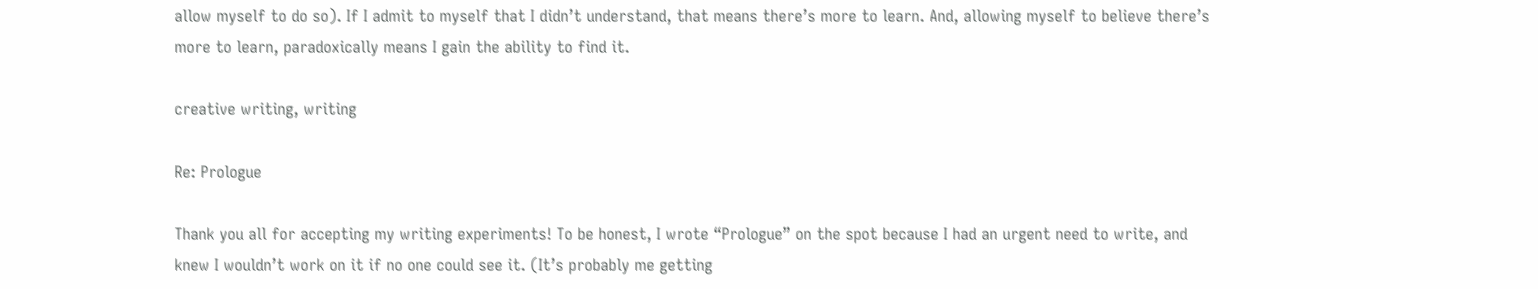allow myself to do so). If I admit to myself that I didn’t understand, that means there’s more to learn. And, allowing myself to believe there’s more to learn, paradoxically means I gain the ability to find it.

creative writing, writing

Re: Prologue

Thank you all for accepting my writing experiments! To be honest, I wrote “Prologue” on the spot because I had an urgent need to write, and knew I wouldn’t work on it if no one could see it. (It’s probably me getting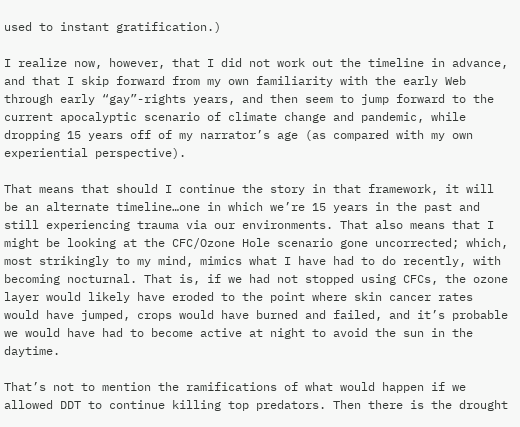used to instant gratification.)

I realize now, however, that I did not work out the timeline in advance, and that I skip forward from my own familiarity with the early Web through early “gay”-rights years, and then seem to jump forward to the current apocalyptic scenario of climate change and pandemic, while dropping 15 years off of my narrator’s age (as compared with my own experiential perspective).

That means that should I continue the story in that framework, it will be an alternate timeline…one in which we’re 15 years in the past and still experiencing trauma via our environments. That also means that I might be looking at the CFC/Ozone Hole scenario gone uncorrected; which, most strikingly to my mind, mimics what I have had to do recently, with becoming nocturnal. That is, if we had not stopped using CFCs, the ozone layer would likely have eroded to the point where skin cancer rates would have jumped, crops would have burned and failed, and it’s probable we would have had to become active at night to avoid the sun in the daytime.

That’s not to mention the ramifications of what would happen if we allowed DDT to continue killing top predators. Then there is the drought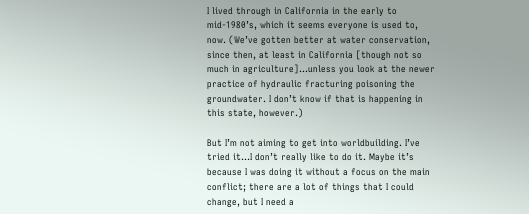I lived through in California in the early to mid-1980’s, which it seems everyone is used to, now. (We’ve gotten better at water conservation, since then, at least in California [though not so much in agriculture]…unless you look at the newer practice of hydraulic fracturing poisoning the groundwater. I don’t know if that is happening in this state, however.)

But I’m not aiming to get into worldbuilding. I’ve tried it…I don’t really like to do it. Maybe it’s because I was doing it without a focus on the main conflict; there are a lot of things that I could change, but I need a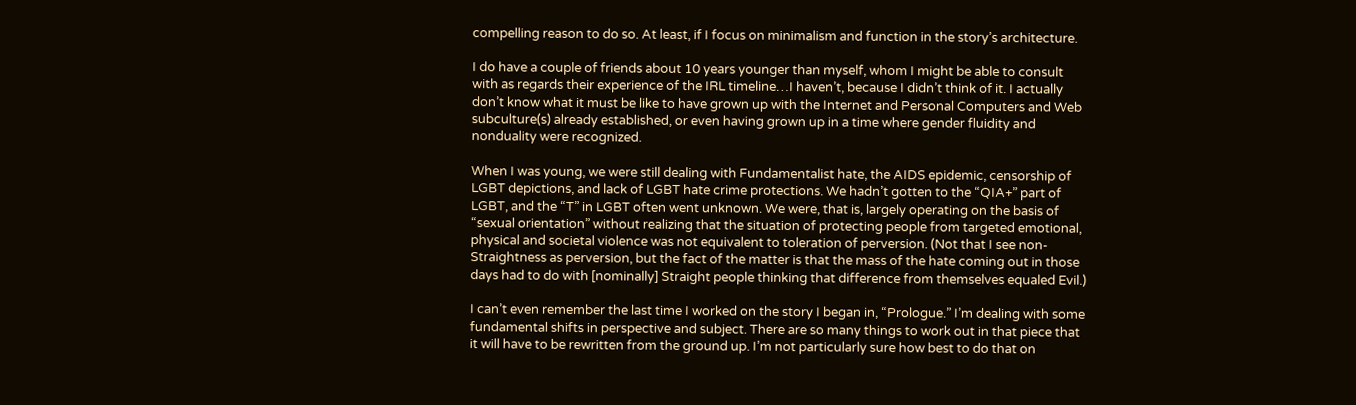compelling reason to do so. At least, if I focus on minimalism and function in the story’s architecture.

I do have a couple of friends about 10 years younger than myself, whom I might be able to consult with as regards their experience of the IRL timeline…I haven’t, because I didn’t think of it. I actually don’t know what it must be like to have grown up with the Internet and Personal Computers and Web subculture(s) already established, or even having grown up in a time where gender fluidity and nonduality were recognized.

When I was young, we were still dealing with Fundamentalist hate, the AIDS epidemic, censorship of LGBT depictions, and lack of LGBT hate crime protections. We hadn’t gotten to the “QIA+” part of LGBT, and the “T” in LGBT often went unknown. We were, that is, largely operating on the basis of “sexual orientation” without realizing that the situation of protecting people from targeted emotional, physical and societal violence was not equivalent to toleration of perversion. (Not that I see non-Straightness as perversion, but the fact of the matter is that the mass of the hate coming out in those days had to do with [nominally] Straight people thinking that difference from themselves equaled Evil.)

I can’t even remember the last time I worked on the story I began in, “Prologue.” I’m dealing with some fundamental shifts in perspective and subject. There are so many things to work out in that piece that it will have to be rewritten from the ground up. I’m not particularly sure how best to do that on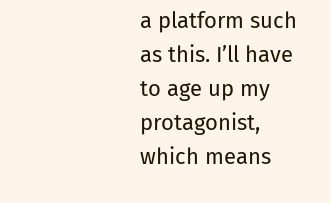a platform such as this. I’ll have to age up my protagonist, which means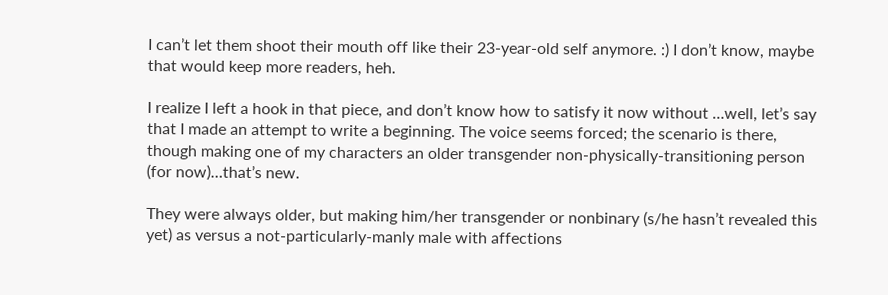I can’t let them shoot their mouth off like their 23-year-old self anymore. :) I don’t know, maybe that would keep more readers, heh.

I realize I left a hook in that piece, and don’t know how to satisfy it now without …well, let’s say that I made an attempt to write a beginning. The voice seems forced; the scenario is there, though making one of my characters an older transgender non-physically-transitioning person (for now)…that’s new.

They were always older, but making him/her transgender or nonbinary (s/he hasn’t revealed this yet) as versus a not-particularly-manly male with affections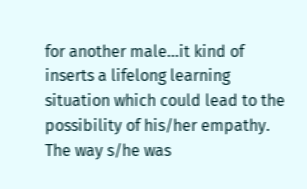for another male…it kind of inserts a lifelong learning situation which could lead to the possibility of his/her empathy. The way s/he was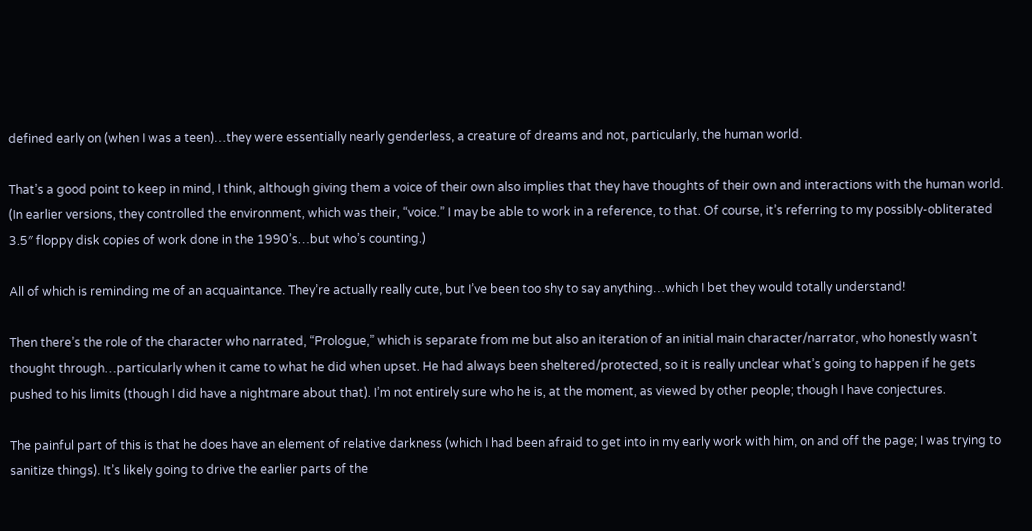defined early on (when I was a teen)…they were essentially nearly genderless, a creature of dreams and not, particularly, the human world.

That’s a good point to keep in mind, I think, although giving them a voice of their own also implies that they have thoughts of their own and interactions with the human world. (In earlier versions, they controlled the environment, which was their, “voice.” I may be able to work in a reference, to that. Of course, it’s referring to my possibly-obliterated 3.5″ floppy disk copies of work done in the 1990’s…but who’s counting.)

All of which is reminding me of an acquaintance. They’re actually really cute, but I’ve been too shy to say anything…which I bet they would totally understand!

Then there’s the role of the character who narrated, “Prologue,” which is separate from me but also an iteration of an initial main character/narrator, who honestly wasn’t thought through…particularly when it came to what he did when upset. He had always been sheltered/protected, so it is really unclear what’s going to happen if he gets pushed to his limits (though I did have a nightmare about that). I’m not entirely sure who he is, at the moment, as viewed by other people; though I have conjectures.

The painful part of this is that he does have an element of relative darkness (which I had been afraid to get into in my early work with him, on and off the page; I was trying to sanitize things). It’s likely going to drive the earlier parts of the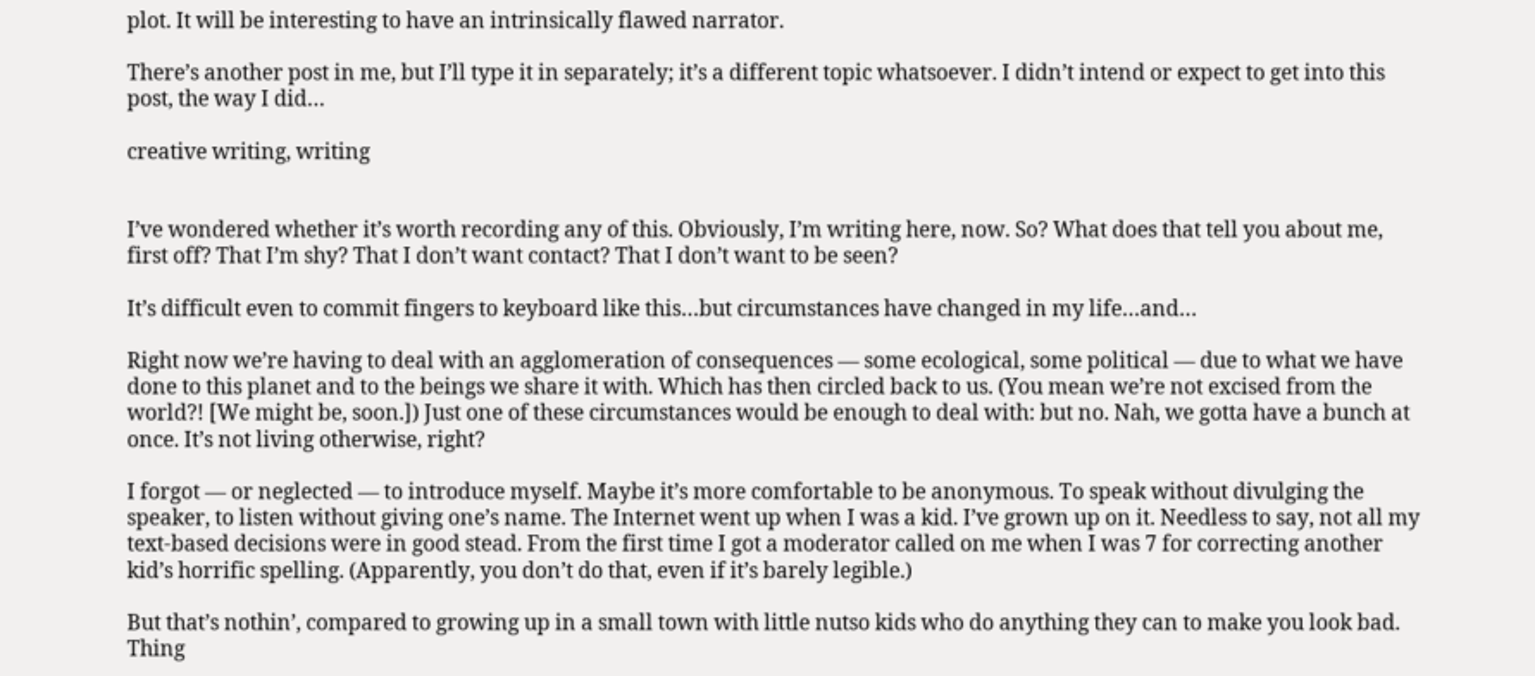plot. It will be interesting to have an intrinsically flawed narrator.

There’s another post in me, but I’ll type it in separately; it’s a different topic whatsoever. I didn’t intend or expect to get into this post, the way I did…

creative writing, writing


I’ve wondered whether it’s worth recording any of this. Obviously, I’m writing here, now. So? What does that tell you about me, first off? That I’m shy? That I don’t want contact? That I don’t want to be seen?

It’s difficult even to commit fingers to keyboard like this…but circumstances have changed in my life…and…

Right now we’re having to deal with an agglomeration of consequences — some ecological, some political — due to what we have done to this planet and to the beings we share it with. Which has then circled back to us. (You mean we’re not excised from the world?! [We might be, soon.]) Just one of these circumstances would be enough to deal with: but no. Nah, we gotta have a bunch at once. It’s not living otherwise, right?

I forgot — or neglected — to introduce myself. Maybe it’s more comfortable to be anonymous. To speak without divulging the speaker, to listen without giving one’s name. The Internet went up when I was a kid. I’ve grown up on it. Needless to say, not all my text-based decisions were in good stead. From the first time I got a moderator called on me when I was 7 for correcting another kid’s horrific spelling. (Apparently, you don’t do that, even if it’s barely legible.)

But that’s nothin’, compared to growing up in a small town with little nutso kids who do anything they can to make you look bad. Thing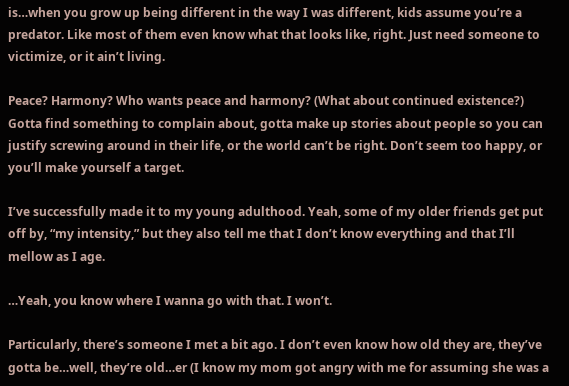is…when you grow up being different in the way I was different, kids assume you’re a predator. Like most of them even know what that looks like, right. Just need someone to victimize, or it ain’t living.

Peace? Harmony? Who wants peace and harmony? (What about continued existence?) Gotta find something to complain about, gotta make up stories about people so you can justify screwing around in their life, or the world can’t be right. Don’t seem too happy, or you’ll make yourself a target.

I’ve successfully made it to my young adulthood. Yeah, some of my older friends get put off by, “my intensity,” but they also tell me that I don’t know everything and that I’ll mellow as I age.

…Yeah, you know where I wanna go with that. I won’t.

Particularly, there’s someone I met a bit ago. I don’t even know how old they are, they’ve gotta be…well, they’re old…er (I know my mom got angry with me for assuming she was a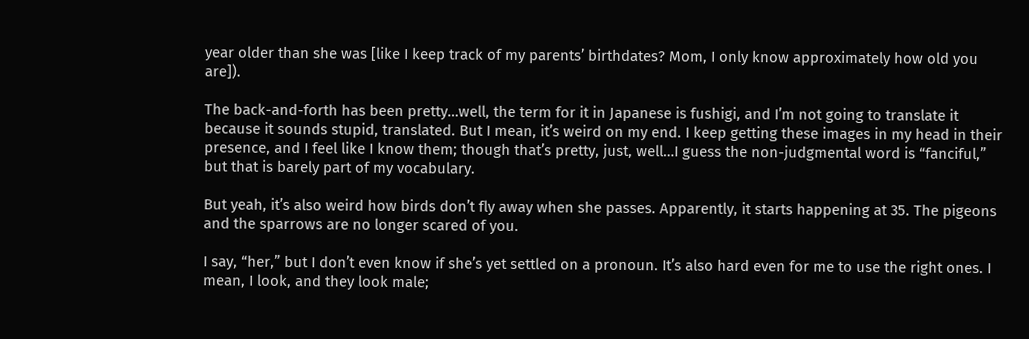year older than she was [like I keep track of my parents’ birthdates? Mom, I only know approximately how old you are]).

The back-and-forth has been pretty…well, the term for it in Japanese is fushigi, and I’m not going to translate it because it sounds stupid, translated. But I mean, it’s weird on my end. I keep getting these images in my head in their presence, and I feel like I know them; though that’s pretty, just, well…I guess the non-judgmental word is “fanciful,” but that is barely part of my vocabulary.

But yeah, it’s also weird how birds don’t fly away when she passes. Apparently, it starts happening at 35. The pigeons and the sparrows are no longer scared of you.

I say, “her,” but I don’t even know if she’s yet settled on a pronoun. It’s also hard even for me to use the right ones. I mean, I look, and they look male;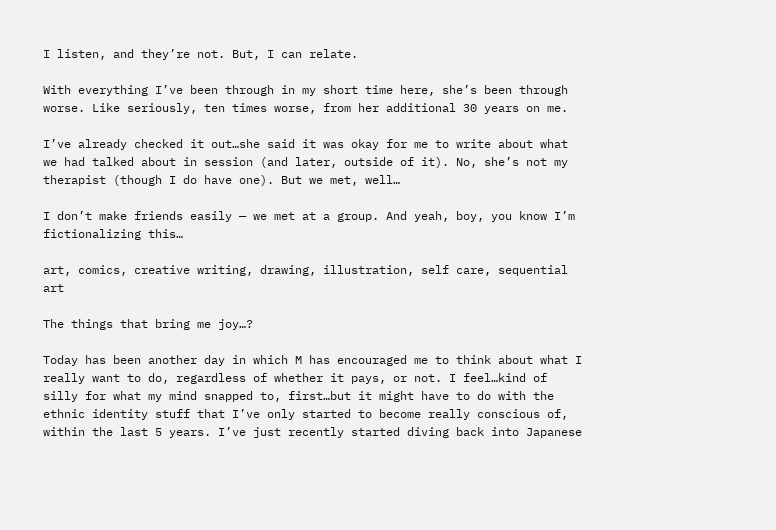I listen, and they’re not. But, I can relate.

With everything I’ve been through in my short time here, she’s been through worse. Like seriously, ten times worse, from her additional 30 years on me.

I’ve already checked it out…she said it was okay for me to write about what we had talked about in session (and later, outside of it). No, she’s not my therapist (though I do have one). But we met, well…

I don’t make friends easily — we met at a group. And yeah, boy, you know I’m fictionalizing this…

art, comics, creative writing, drawing, illustration, self care, sequential art

The things that bring me joy…?

Today has been another day in which M has encouraged me to think about what I really want to do, regardless of whether it pays, or not. I feel…kind of silly for what my mind snapped to, first…but it might have to do with the ethnic identity stuff that I’ve only started to become really conscious of, within the last 5 years. I’ve just recently started diving back into Japanese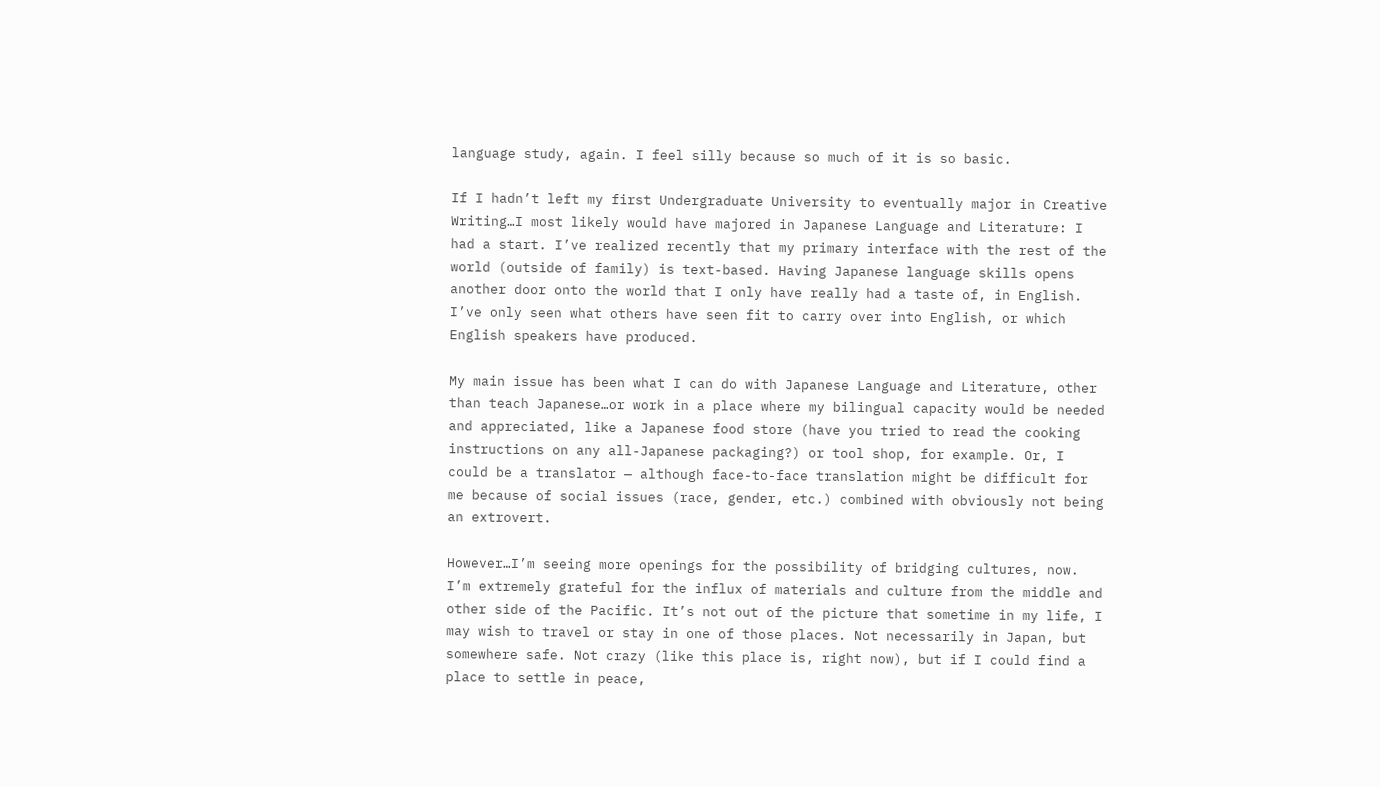language study, again. I feel silly because so much of it is so basic.

If I hadn’t left my first Undergraduate University to eventually major in Creative Writing…I most likely would have majored in Japanese Language and Literature: I had a start. I’ve realized recently that my primary interface with the rest of the world (outside of family) is text-based. Having Japanese language skills opens another door onto the world that I only have really had a taste of, in English. I’ve only seen what others have seen fit to carry over into English, or which English speakers have produced.

My main issue has been what I can do with Japanese Language and Literature, other than teach Japanese…or work in a place where my bilingual capacity would be needed and appreciated, like a Japanese food store (have you tried to read the cooking instructions on any all-Japanese packaging?) or tool shop, for example. Or, I could be a translator — although face-to-face translation might be difficult for me because of social issues (race, gender, etc.) combined with obviously not being an extrovert.

However…I’m seeing more openings for the possibility of bridging cultures, now. I’m extremely grateful for the influx of materials and culture from the middle and other side of the Pacific. It’s not out of the picture that sometime in my life, I may wish to travel or stay in one of those places. Not necessarily in Japan, but somewhere safe. Not crazy (like this place is, right now), but if I could find a place to settle in peace,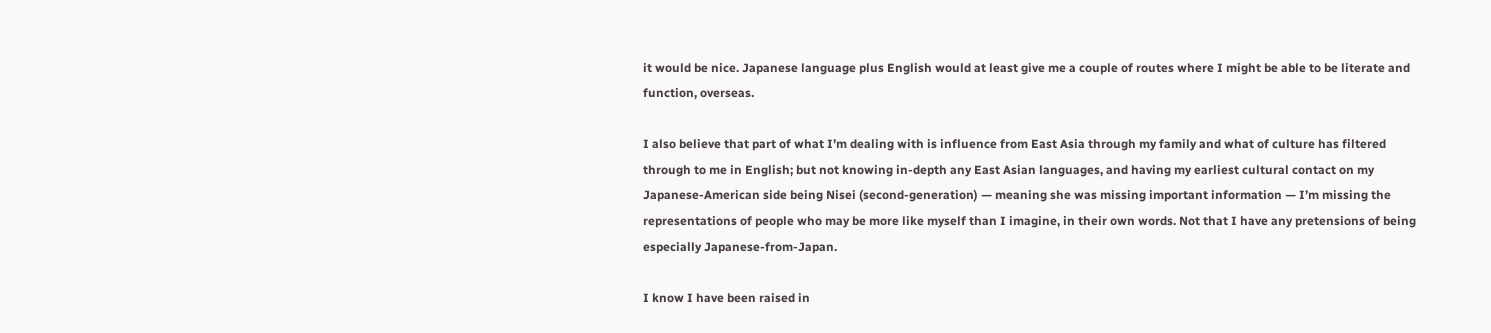it would be nice. Japanese language plus English would at least give me a couple of routes where I might be able to be literate and function, overseas.

I also believe that part of what I’m dealing with is influence from East Asia through my family and what of culture has filtered through to me in English; but not knowing in-depth any East Asian languages, and having my earliest cultural contact on my Japanese-American side being Nisei (second-generation) — meaning she was missing important information — I’m missing the representations of people who may be more like myself than I imagine, in their own words. Not that I have any pretensions of being especially Japanese-from-Japan.

I know I have been raised in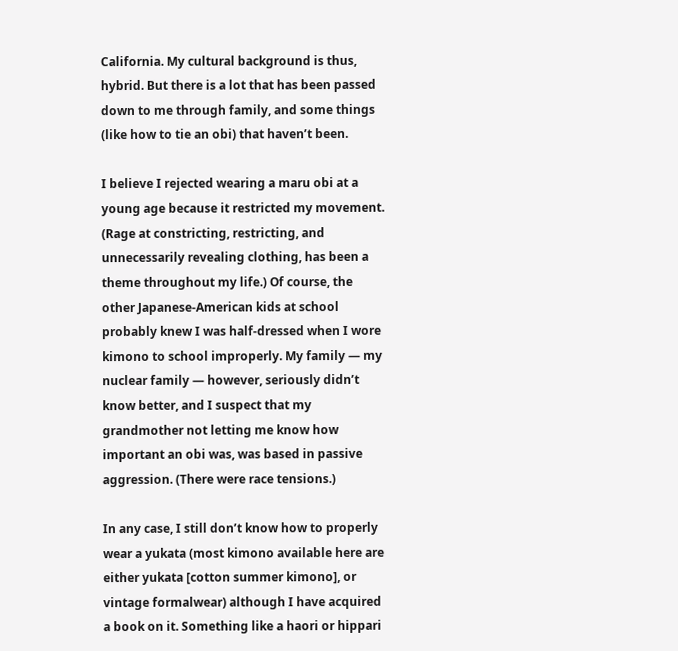California. My cultural background is thus, hybrid. But there is a lot that has been passed down to me through family, and some things (like how to tie an obi) that haven’t been.

I believe I rejected wearing a maru obi at a young age because it restricted my movement. (Rage at constricting, restricting, and unnecessarily revealing clothing, has been a theme throughout my life.) Of course, the other Japanese-American kids at school probably knew I was half-dressed when I wore kimono to school improperly. My family — my nuclear family — however, seriously didn’t know better, and I suspect that my grandmother not letting me know how important an obi was, was based in passive aggression. (There were race tensions.)

In any case, I still don’t know how to properly wear a yukata (most kimono available here are either yukata [cotton summer kimono], or vintage formalwear) although I have acquired a book on it. Something like a haori or hippari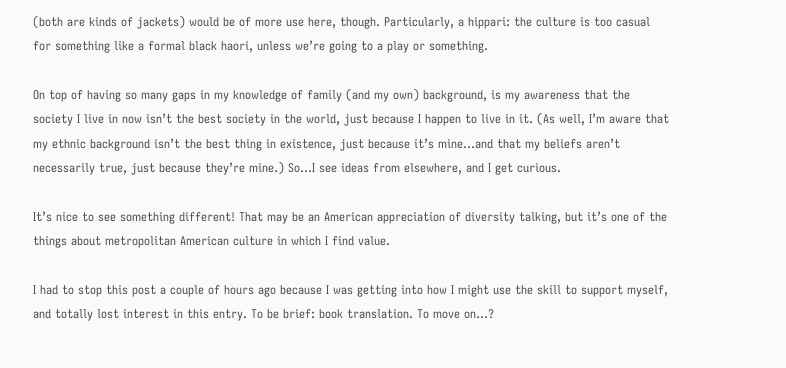(both are kinds of jackets) would be of more use here, though. Particularly, a hippari: the culture is too casual for something like a formal black haori, unless we’re going to a play or something.

On top of having so many gaps in my knowledge of family (and my own) background, is my awareness that the society I live in now isn’t the best society in the world, just because I happen to live in it. (As well, I’m aware that my ethnic background isn’t the best thing in existence, just because it’s mine…and that my beliefs aren’t necessarily true, just because they’re mine.) So…I see ideas from elsewhere, and I get curious.

It’s nice to see something different! That may be an American appreciation of diversity talking, but it’s one of the things about metropolitan American culture in which I find value.

I had to stop this post a couple of hours ago because I was getting into how I might use the skill to support myself, and totally lost interest in this entry. To be brief: book translation. To move on…?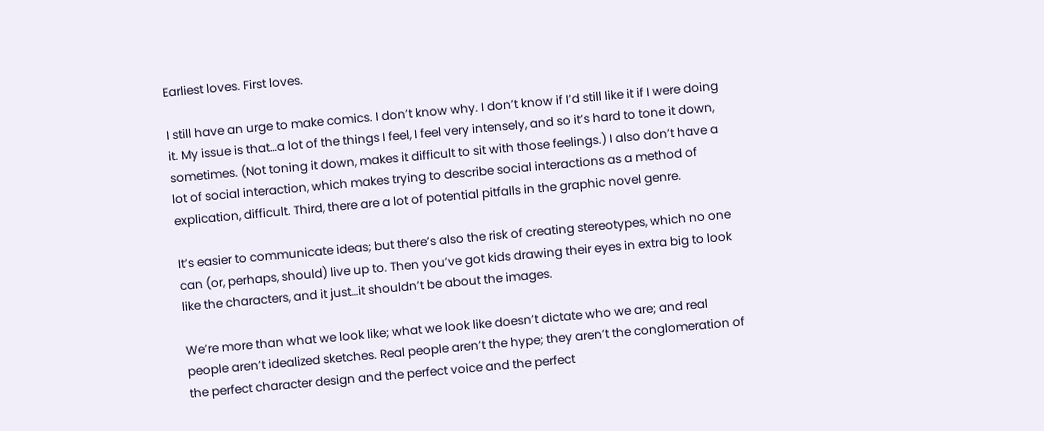Earliest loves. First loves.

I still have an urge to make comics. I don’t know why. I don’t know if I’d still like it if I were doing it. My issue is that…a lot of the things I feel, I feel very intensely, and so it’s hard to tone it down, sometimes. (Not toning it down, makes it difficult to sit with those feelings.) I also don’t have a lot of social interaction, which makes trying to describe social interactions as a method of explication, difficult. Third, there are a lot of potential pitfalls in the graphic novel genre.

It’s easier to communicate ideas; but there’s also the risk of creating stereotypes, which no one can (or, perhaps, should) live up to. Then you’ve got kids drawing their eyes in extra big to look like the characters, and it just…it shouldn’t be about the images.

We’re more than what we look like; what we look like doesn’t dictate who we are; and real people aren’t idealized sketches. Real people aren’t the hype; they aren’t the conglomeration of the perfect character design and the perfect voice and the perfect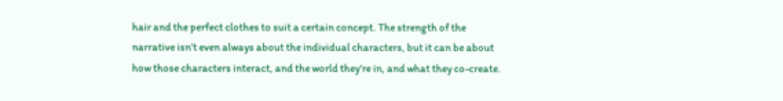hair and the perfect clothes to suit a certain concept. The strength of the narrative isn’t even always about the individual characters, but it can be about how those characters interact, and the world they’re in, and what they co-create.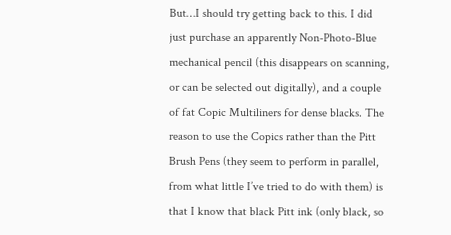But…I should try getting back to this. I did just purchase an apparently Non-Photo-Blue mechanical pencil (this disappears on scanning, or can be selected out digitally), and a couple of fat Copic Multiliners for dense blacks. The reason to use the Copics rather than the Pitt Brush Pens (they seem to perform in parallel, from what little I’ve tried to do with them) is that I know that black Pitt ink (only black, so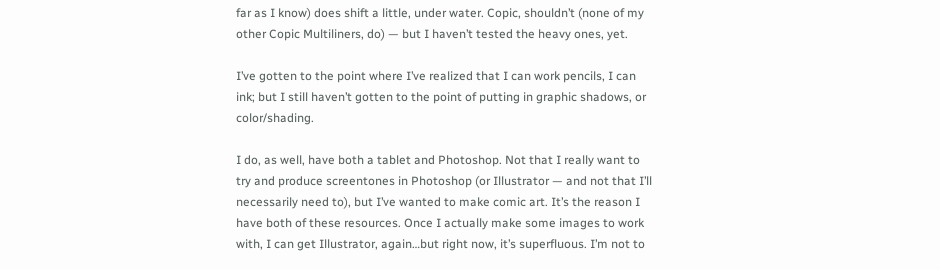far as I know) does shift a little, under water. Copic, shouldn’t (none of my other Copic Multiliners, do) — but I haven’t tested the heavy ones, yet.

I’ve gotten to the point where I’ve realized that I can work pencils, I can ink; but I still haven’t gotten to the point of putting in graphic shadows, or color/shading.

I do, as well, have both a tablet and Photoshop. Not that I really want to try and produce screentones in Photoshop (or Illustrator — and not that I’ll necessarily need to), but I’ve wanted to make comic art. It’s the reason I have both of these resources. Once I actually make some images to work with, I can get Illustrator, again…but right now, it’s superfluous. I’m not to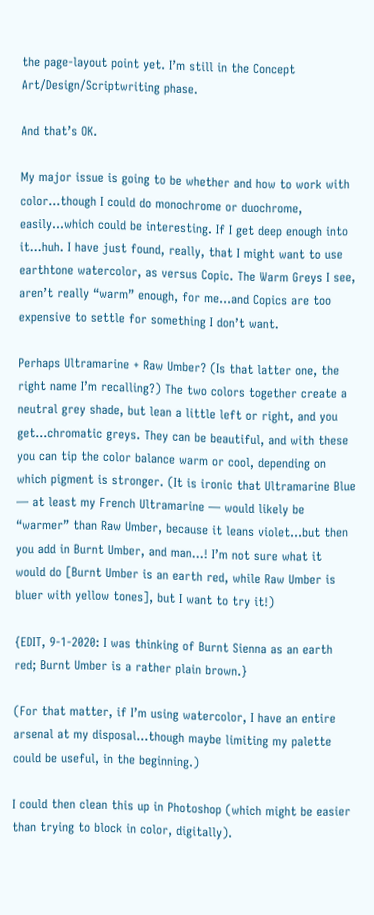the page-layout point yet. I’m still in the Concept Art/Design/Scriptwriting phase.

And that’s OK.

My major issue is going to be whether and how to work with color…though I could do monochrome or duochrome, easily…which could be interesting. If I get deep enough into it…huh. I have just found, really, that I might want to use earthtone watercolor, as versus Copic. The Warm Greys I see, aren’t really “warm” enough, for me…and Copics are too expensive to settle for something I don’t want.

Perhaps Ultramarine + Raw Umber? (Is that latter one, the right name I’m recalling?) The two colors together create a neutral grey shade, but lean a little left or right, and you get…chromatic greys. They can be beautiful, and with these you can tip the color balance warm or cool, depending on which pigment is stronger. (It is ironic that Ultramarine Blue — at least my French Ultramarine — would likely be “warmer” than Raw Umber, because it leans violet…but then you add in Burnt Umber, and man…! I’m not sure what it would do [Burnt Umber is an earth red, while Raw Umber is bluer with yellow tones], but I want to try it!)

{EDIT, 9-1-2020: I was thinking of Burnt Sienna as an earth red; Burnt Umber is a rather plain brown.}

(For that matter, if I’m using watercolor, I have an entire arsenal at my disposal…though maybe limiting my palette could be useful, in the beginning.)

I could then clean this up in Photoshop (which might be easier than trying to block in color, digitally).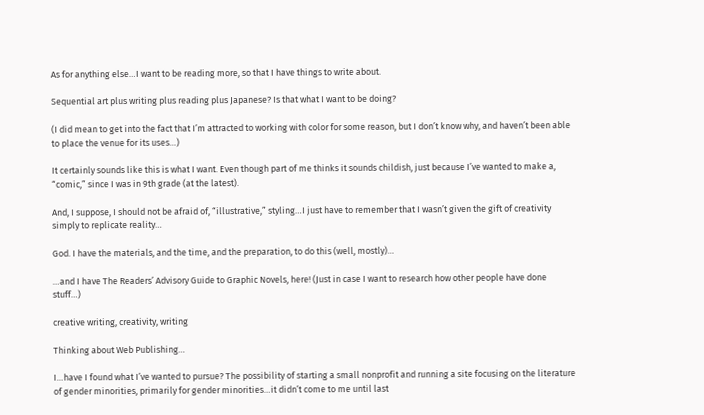As for anything else…I want to be reading more, so that I have things to write about.

Sequential art plus writing plus reading plus Japanese? Is that what I want to be doing?

(I did mean to get into the fact that I’m attracted to working with color for some reason, but I don’t know why, and haven’t been able to place the venue for its uses…)

It certainly sounds like this is what I want. Even though part of me thinks it sounds childish, just because I’ve wanted to make a, “comic,” since I was in 9th grade (at the latest).

And, I suppose, I should not be afraid of, “illustrative,” styling…I just have to remember that I wasn’t given the gift of creativity simply to replicate reality…

God. I have the materials, and the time, and the preparation, to do this (well, mostly)…

…and I have The Readers’ Advisory Guide to Graphic Novels, here! (Just in case I want to research how other people have done stuff…)

creative writing, creativity, writing

Thinking about Web Publishing…

I…have I found what I’ve wanted to pursue? The possibility of starting a small nonprofit and running a site focusing on the literature of gender minorities, primarily for gender minorities…it didn’t come to me until last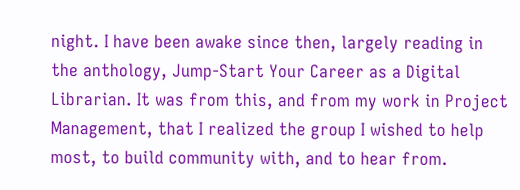night. I have been awake since then, largely reading in the anthology, Jump-Start Your Career as a Digital Librarian. It was from this, and from my work in Project Management, that I realized the group I wished to help most, to build community with, and to hear from.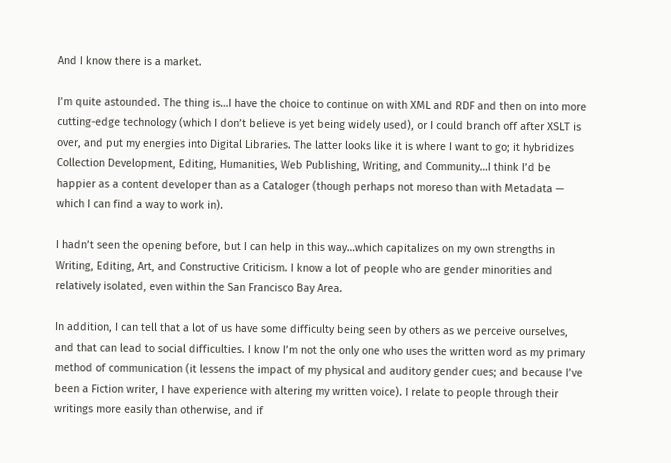And I know there is a market.

I’m quite astounded. The thing is…I have the choice to continue on with XML and RDF and then on into more cutting-edge technology (which I don’t believe is yet being widely used), or I could branch off after XSLT is over, and put my energies into Digital Libraries. The latter looks like it is where I want to go; it hybridizes Collection Development, Editing, Humanities, Web Publishing, Writing, and Community…I think I’d be happier as a content developer than as a Cataloger (though perhaps not moreso than with Metadata — which I can find a way to work in).

I hadn’t seen the opening before, but I can help in this way…which capitalizes on my own strengths in Writing, Editing, Art, and Constructive Criticism. I know a lot of people who are gender minorities and relatively isolated, even within the San Francisco Bay Area.

In addition, I can tell that a lot of us have some difficulty being seen by others as we perceive ourselves, and that can lead to social difficulties. I know I’m not the only one who uses the written word as my primary method of communication (it lessens the impact of my physical and auditory gender cues; and because I’ve been a Fiction writer, I have experience with altering my written voice). I relate to people through their writings more easily than otherwise, and if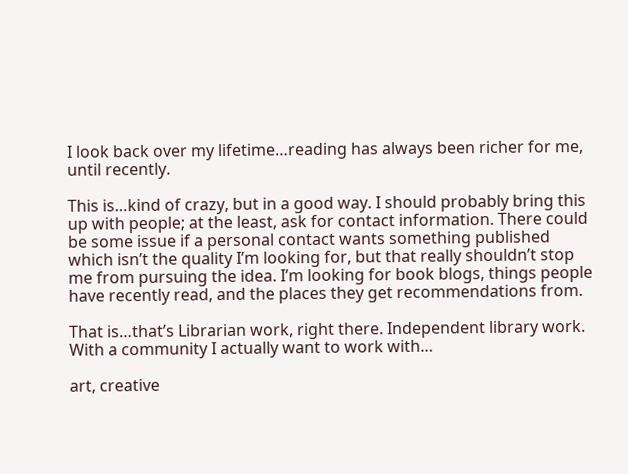I look back over my lifetime…reading has always been richer for me, until recently.

This is…kind of crazy, but in a good way. I should probably bring this up with people; at the least, ask for contact information. There could be some issue if a personal contact wants something published which isn’t the quality I’m looking for, but that really shouldn’t stop me from pursuing the idea. I’m looking for book blogs, things people have recently read, and the places they get recommendations from.

That is…that’s Librarian work, right there. Independent library work. With a community I actually want to work with…

art, creative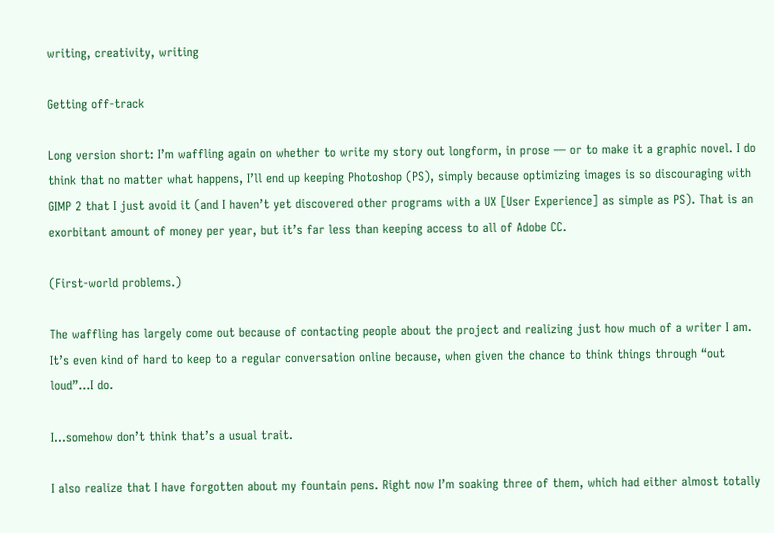writing, creativity, writing

Getting off-track

Long version short: I’m waffling again on whether to write my story out longform, in prose — or to make it a graphic novel. I do think that no matter what happens, I’ll end up keeping Photoshop (PS), simply because optimizing images is so discouraging with GIMP 2 that I just avoid it (and I haven’t yet discovered other programs with a UX [User Experience] as simple as PS). That is an exorbitant amount of money per year, but it’s far less than keeping access to all of Adobe CC.

(First-world problems.)

The waffling has largely come out because of contacting people about the project and realizing just how much of a writer I am. It’s even kind of hard to keep to a regular conversation online because, when given the chance to think things through “out loud”…I do.

I…somehow don’t think that’s a usual trait.

I also realize that I have forgotten about my fountain pens. Right now I’m soaking three of them, which had either almost totally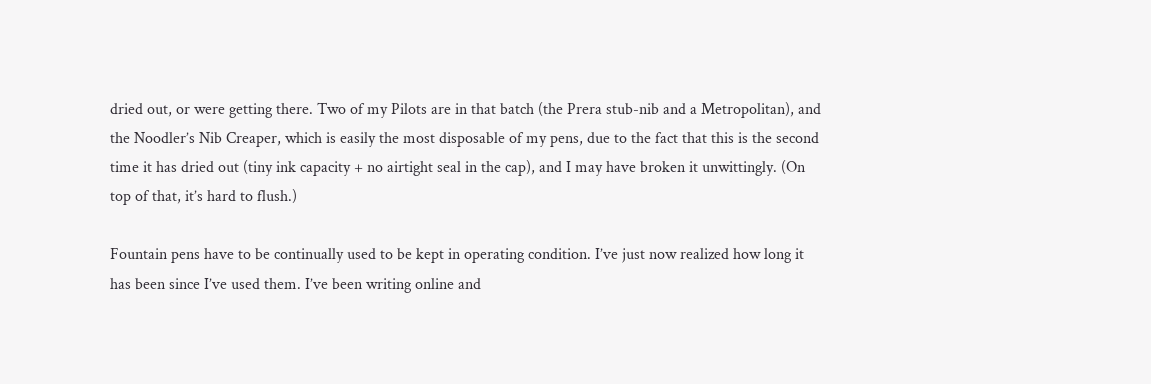dried out, or were getting there. Two of my Pilots are in that batch (the Prera stub-nib and a Metropolitan), and the Noodler’s Nib Creaper, which is easily the most disposable of my pens, due to the fact that this is the second time it has dried out (tiny ink capacity + no airtight seal in the cap), and I may have broken it unwittingly. (On top of that, it’s hard to flush.)

Fountain pens have to be continually used to be kept in operating condition. I’ve just now realized how long it has been since I’ve used them. I’ve been writing online and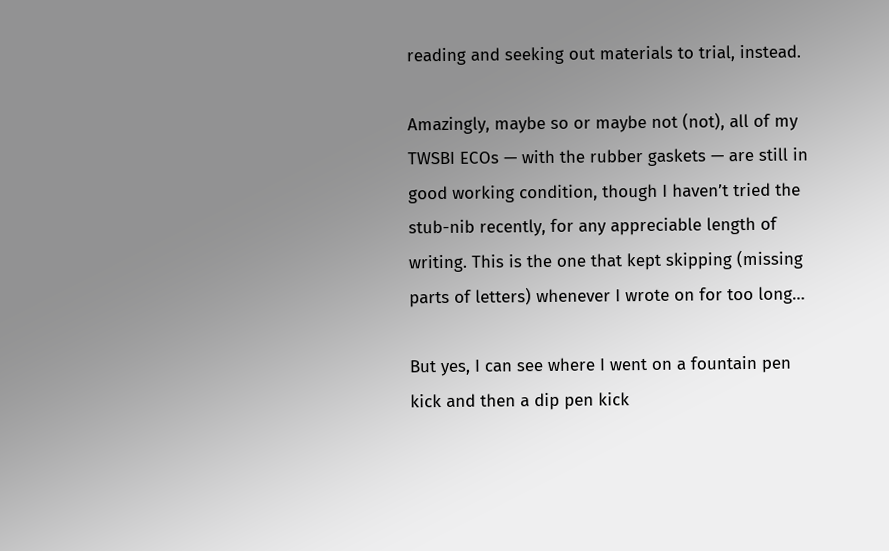reading and seeking out materials to trial, instead.

Amazingly, maybe so or maybe not (not), all of my TWSBI ECOs — with the rubber gaskets — are still in good working condition, though I haven’t tried the stub-nib recently, for any appreciable length of writing. This is the one that kept skipping (missing parts of letters) whenever I wrote on for too long…

But yes, I can see where I went on a fountain pen kick and then a dip pen kick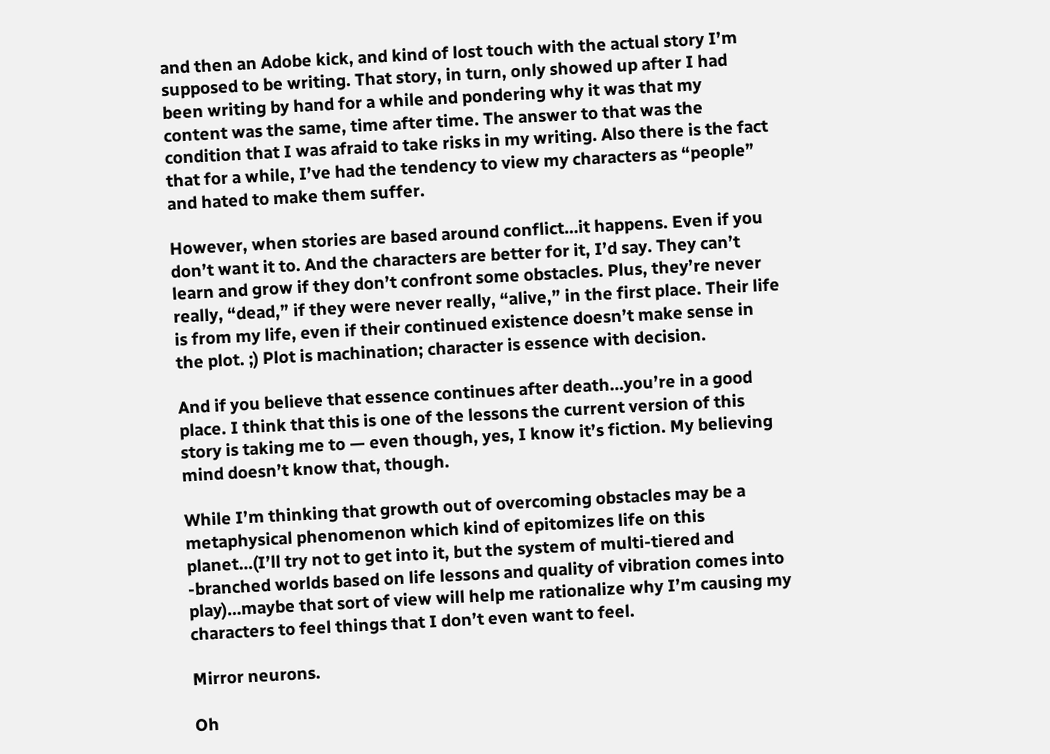and then an Adobe kick, and kind of lost touch with the actual story I’m supposed to be writing. That story, in turn, only showed up after I had been writing by hand for a while and pondering why it was that my content was the same, time after time. The answer to that was the condition that I was afraid to take risks in my writing. Also there is the fact that for a while, I’ve had the tendency to view my characters as “people” and hated to make them suffer.

However, when stories are based around conflict…it happens. Even if you don’t want it to. And the characters are better for it, I’d say. They can’t learn and grow if they don’t confront some obstacles. Plus, they’re never really, “dead,” if they were never really, “alive,” in the first place. Their life is from my life, even if their continued existence doesn’t make sense in the plot. ;) Plot is machination; character is essence with decision.

And if you believe that essence continues after death…you’re in a good place. I think that this is one of the lessons the current version of this story is taking me to — even though, yes, I know it’s fiction. My believing mind doesn’t know that, though.

While I’m thinking that growth out of overcoming obstacles may be a metaphysical phenomenon which kind of epitomizes life on this planet…(I’ll try not to get into it, but the system of multi-tiered and -branched worlds based on life lessons and quality of vibration comes into play)…maybe that sort of view will help me rationalize why I’m causing my characters to feel things that I don’t even want to feel.

Mirror neurons.

Oh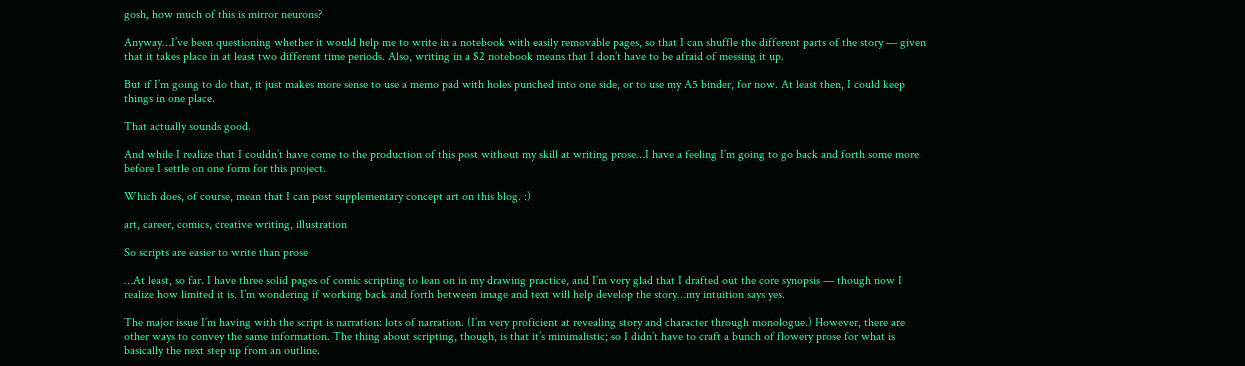gosh, how much of this is mirror neurons?

Anyway…I’ve been questioning whether it would help me to write in a notebook with easily removable pages, so that I can shuffle the different parts of the story — given that it takes place in at least two different time periods. Also, writing in a $2 notebook means that I don’t have to be afraid of messing it up.

But if I’m going to do that, it just makes more sense to use a memo pad with holes punched into one side, or to use my A5 binder, for now. At least then, I could keep things in one place.

That actually sounds good.

And while I realize that I couldn’t have come to the production of this post without my skill at writing prose…I have a feeling I’m going to go back and forth some more before I settle on one form for this project.

Which does, of course, mean that I can post supplementary concept art on this blog. :)

art, career, comics, creative writing, illustration

So scripts are easier to write than prose

…At least, so far. I have three solid pages of comic scripting to lean on in my drawing practice, and I’m very glad that I drafted out the core synopsis — though now I realize how limited it is. I’m wondering if working back and forth between image and text will help develop the story…my intuition says yes.

The major issue I’m having with the script is narration: lots of narration. (I’m very proficient at revealing story and character through monologue.) However, there are other ways to convey the same information. The thing about scripting, though, is that it’s minimalistic; so I didn’t have to craft a bunch of flowery prose for what is basically the next step up from an outline.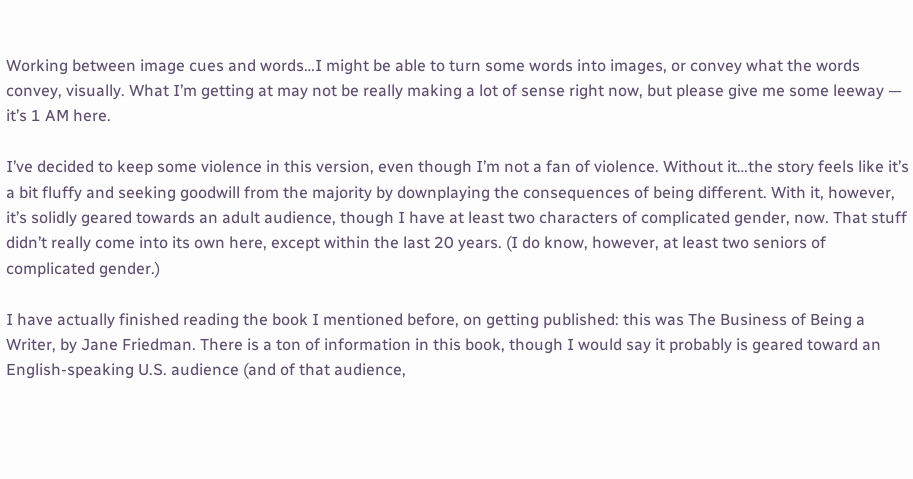Working between image cues and words…I might be able to turn some words into images, or convey what the words convey, visually. What I’m getting at may not be really making a lot of sense right now, but please give me some leeway — it’s 1 AM here.

I’ve decided to keep some violence in this version, even though I’m not a fan of violence. Without it…the story feels like it’s a bit fluffy and seeking goodwill from the majority by downplaying the consequences of being different. With it, however, it’s solidly geared towards an adult audience, though I have at least two characters of complicated gender, now. That stuff didn’t really come into its own here, except within the last 20 years. (I do know, however, at least two seniors of complicated gender.)

I have actually finished reading the book I mentioned before, on getting published: this was The Business of Being a Writer, by Jane Friedman. There is a ton of information in this book, though I would say it probably is geared toward an English-speaking U.S. audience (and of that audience,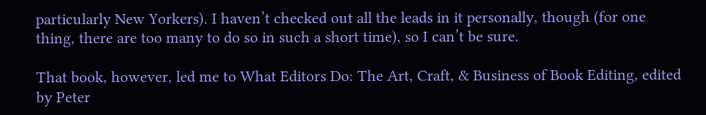particularly New Yorkers). I haven’t checked out all the leads in it personally, though (for one thing, there are too many to do so in such a short time), so I can’t be sure.

That book, however, led me to What Editors Do: The Art, Craft, & Business of Book Editing, edited by Peter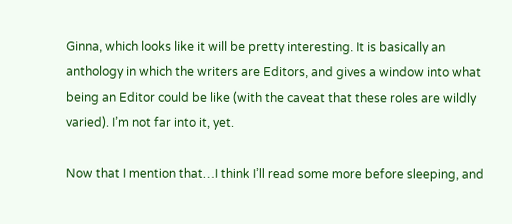Ginna, which looks like it will be pretty interesting. It is basically an anthology in which the writers are Editors, and gives a window into what being an Editor could be like (with the caveat that these roles are wildly varied). I’m not far into it, yet.

Now that I mention that…I think I’ll read some more before sleeping, and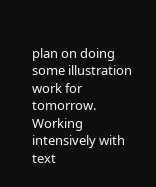plan on doing some illustration work for tomorrow. Working intensively with text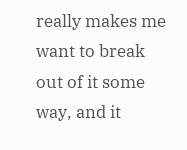really makes me want to break out of it some way, and it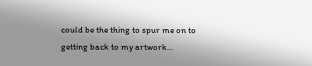could be the thing to spur me on to getting back to my artwork…